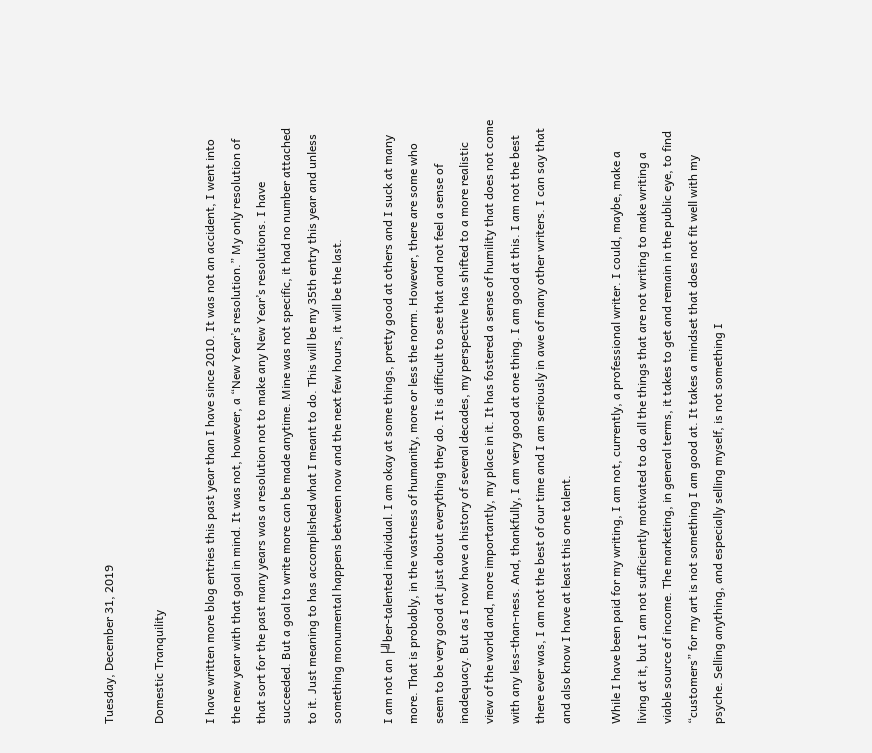Tuesday, December 31, 2019

Domestic Tranquility

I have written more blog entries this past year than I have since 2010. It was not an accident, I went into the new year with that goal in mind. It was not, however, a “New Year’s resolution.” My only resolution of that sort for the past many years was a resolution not to make any New Year’s resolutions. I have succeeded. But a goal to write more can be made anytime. Mine was not specific, it had no number attached to it. Just meaning to has accomplished what I meant to do. This will be my 35th entry this year and unless something monumental happens between now and the next few hours, it will be the last.

I am not an ├╝ber-talented individual. I am okay at some things, pretty good at others and I suck at many more. That is probably, in the vastness of humanity, more or less the norm. However, there are some who seem to be very good at just about everything they do. It is difficult to see that and not feel a sense of inadequacy. But as I now have a history of several decades, my perspective has shifted to a more realistic view of the world and, more importantly, my place in it. It has fostered a sense of humility that does not come with any less-than-ness. And, thankfully, I am very good at one thing. I am good at this. I am not the best there ever was, I am not the best of our time and I am seriously in awe of many other writers. I can say that and also know I have at least this one talent.

While I have been paid for my writing, I am not, currently, a professional writer. I could, maybe, make a living at it, but I am not sufficiently motivated to do all the things that are not writing to make writing a viable source of income. The marketing, in general terms, it takes to get and remain in the public eye, to find “customers” for my art is not something I am good at. It takes a mindset that does not fit well with my psyche. Selling anything, and especially selling myself, is not something I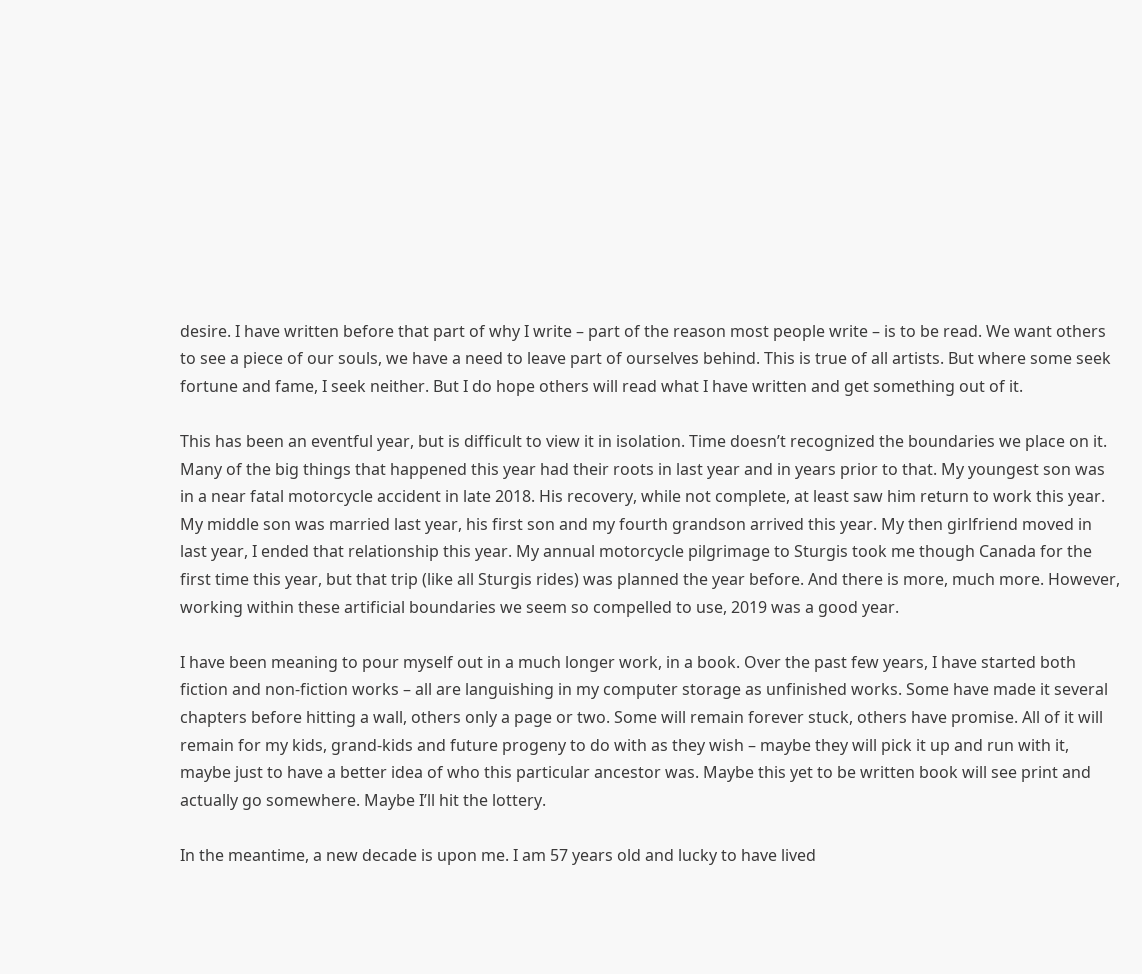desire. I have written before that part of why I write – part of the reason most people write – is to be read. We want others to see a piece of our souls, we have a need to leave part of ourselves behind. This is true of all artists. But where some seek fortune and fame, I seek neither. But I do hope others will read what I have written and get something out of it.

This has been an eventful year, but is difficult to view it in isolation. Time doesn’t recognized the boundaries we place on it. Many of the big things that happened this year had their roots in last year and in years prior to that. My youngest son was in a near fatal motorcycle accident in late 2018. His recovery, while not complete, at least saw him return to work this year. My middle son was married last year, his first son and my fourth grandson arrived this year. My then girlfriend moved in last year, I ended that relationship this year. My annual motorcycle pilgrimage to Sturgis took me though Canada for the first time this year, but that trip (like all Sturgis rides) was planned the year before. And there is more, much more. However, working within these artificial boundaries we seem so compelled to use, 2019 was a good year.

I have been meaning to pour myself out in a much longer work, in a book. Over the past few years, I have started both fiction and non-fiction works – all are languishing in my computer storage as unfinished works. Some have made it several chapters before hitting a wall, others only a page or two. Some will remain forever stuck, others have promise. All of it will remain for my kids, grand-kids and future progeny to do with as they wish – maybe they will pick it up and run with it, maybe just to have a better idea of who this particular ancestor was. Maybe this yet to be written book will see print and actually go somewhere. Maybe I’ll hit the lottery.

In the meantime, a new decade is upon me. I am 57 years old and lucky to have lived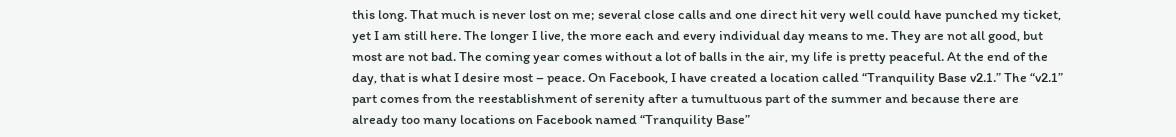this long. That much is never lost on me; several close calls and one direct hit very well could have punched my ticket, yet I am still here. The longer I live, the more each and every individual day means to me. They are not all good, but most are not bad. The coming year comes without a lot of balls in the air, my life is pretty peaceful. At the end of the day, that is what I desire most – peace. On Facebook, I have created a location called “Tranquility Base v2.1.” The “v2.1” part comes from the reestablishment of serenity after a tumultuous part of the summer and because there are already too many locations on Facebook named “Tranquility Base”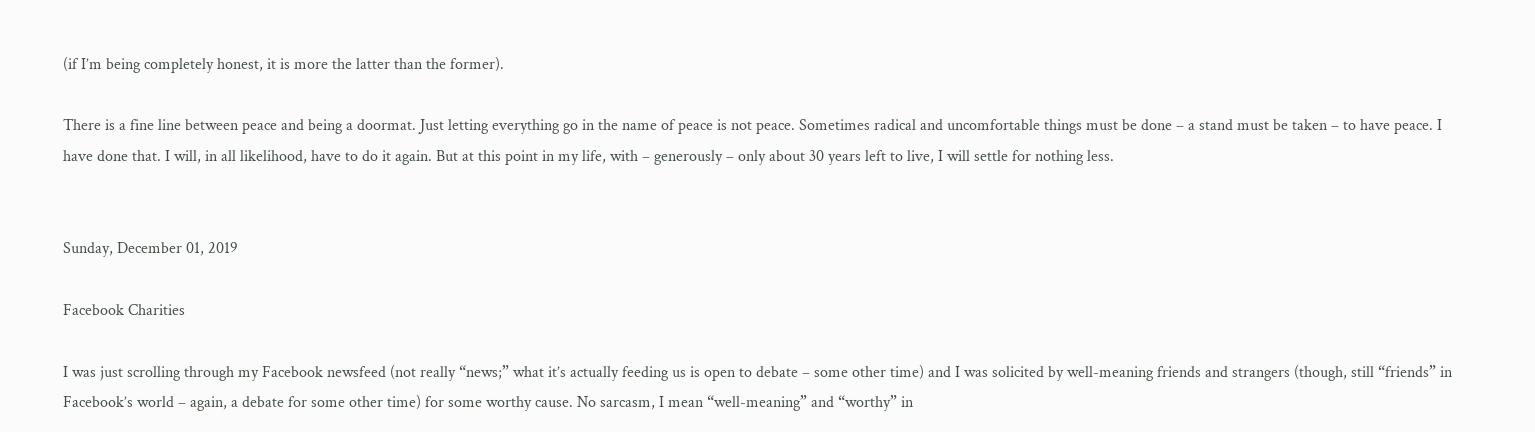(if I’m being completely honest, it is more the latter than the former).

There is a fine line between peace and being a doormat. Just letting everything go in the name of peace is not peace. Sometimes radical and uncomfortable things must be done – a stand must be taken – to have peace. I have done that. I will, in all likelihood, have to do it again. But at this point in my life, with – generously – only about 30 years left to live, I will settle for nothing less.


Sunday, December 01, 2019

Facebook Charities

I was just scrolling through my Facebook newsfeed (not really “news;” what it’s actually feeding us is open to debate – some other time) and I was solicited by well-meaning friends and strangers (though, still “friends” in Facebook’s world – again, a debate for some other time) for some worthy cause. No sarcasm, I mean “well-meaning” and “worthy” in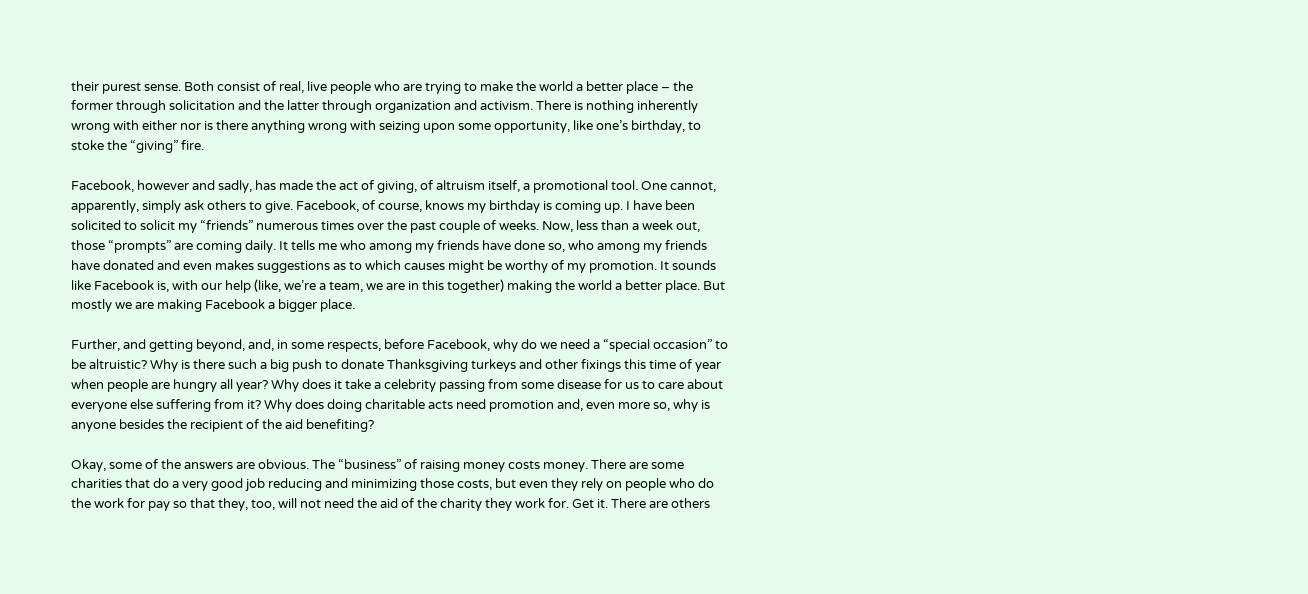their purest sense. Both consist of real, live people who are trying to make the world a better place – the former through solicitation and the latter through organization and activism. There is nothing inherently wrong with either nor is there anything wrong with seizing upon some opportunity, like one’s birthday, to stoke the “giving” fire.

Facebook, however and sadly, has made the act of giving, of altruism itself, a promotional tool. One cannot, apparently, simply ask others to give. Facebook, of course, knows my birthday is coming up. I have been solicited to solicit my “friends” numerous times over the past couple of weeks. Now, less than a week out, those “prompts” are coming daily. It tells me who among my friends have done so, who among my friends have donated and even makes suggestions as to which causes might be worthy of my promotion. It sounds like Facebook is, with our help (like, we’re a team, we are in this together) making the world a better place. But mostly we are making Facebook a bigger place.

Further, and getting beyond, and, in some respects, before Facebook, why do we need a “special occasion” to be altruistic? Why is there such a big push to donate Thanksgiving turkeys and other fixings this time of year when people are hungry all year? Why does it take a celebrity passing from some disease for us to care about everyone else suffering from it? Why does doing charitable acts need promotion and, even more so, why is anyone besides the recipient of the aid benefiting?

Okay, some of the answers are obvious. The “business” of raising money costs money. There are some charities that do a very good job reducing and minimizing those costs, but even they rely on people who do the work for pay so that they, too, will not need the aid of the charity they work for. Get it. There are others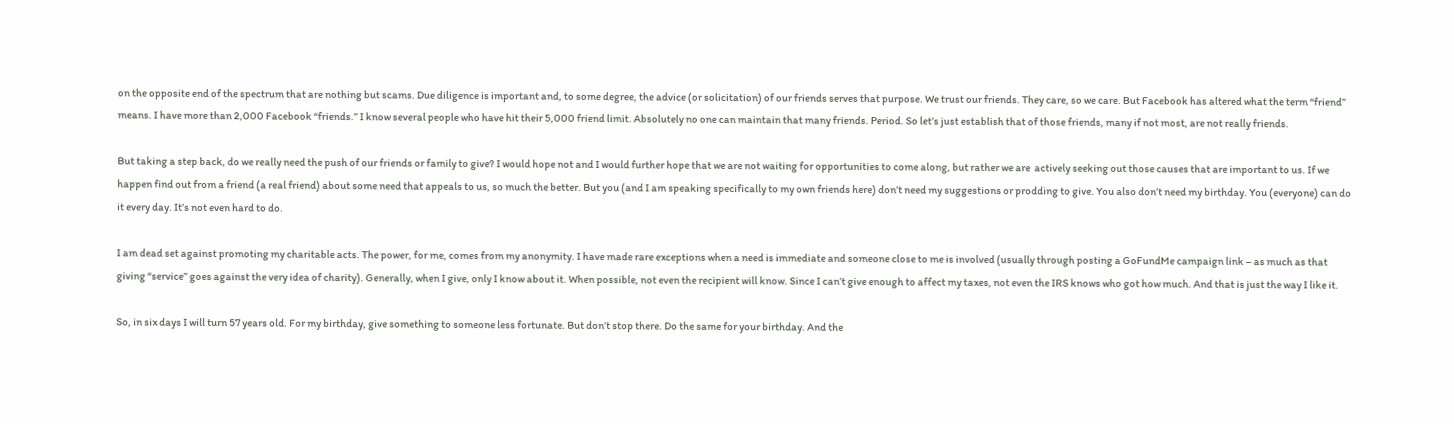on the opposite end of the spectrum that are nothing but scams. Due diligence is important and, to some degree, the advice (or solicitation) of our friends serves that purpose. We trust our friends. They care, so we care. But Facebook has altered what the term “friend” means. I have more than 2,000 Facebook “friends.” I know several people who have hit their 5,000 friend limit. Absolutely no one can maintain that many friends. Period. So let’s just establish that of those friends, many if not most, are not really friends.

But taking a step back, do we really need the push of our friends or family to give? I would hope not and I would further hope that we are not waiting for opportunities to come along, but rather we are  actively seeking out those causes that are important to us. If we happen find out from a friend (a real friend) about some need that appeals to us, so much the better. But you (and I am speaking specifically to my own friends here) don’t need my suggestions or prodding to give. You also don’t need my birthday. You (everyone) can do it every day. It’s not even hard to do.

I am dead set against promoting my charitable acts. The power, for me, comes from my anonymity. I have made rare exceptions when a need is immediate and someone close to me is involved (usually through posting a GoFundMe campaign link – as much as that giving “service” goes against the very idea of charity). Generally, when I give, only I know about it. When possible, not even the recipient will know. Since I can’t give enough to affect my taxes, not even the IRS knows who got how much. And that is just the way I like it.

So, in six days I will turn 57 years old. For my birthday, give something to someone less fortunate. But don’t stop there. Do the same for your birthday. And the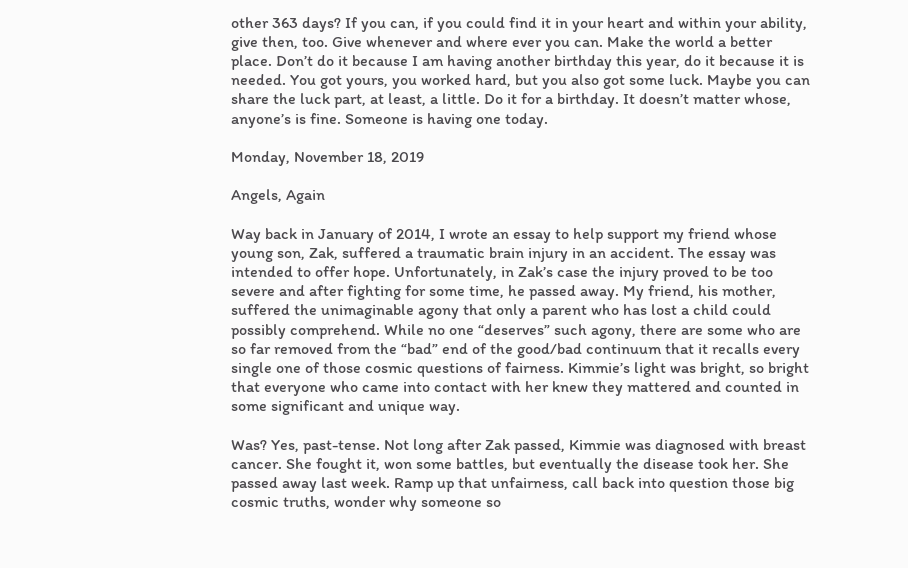other 363 days? If you can, if you could find it in your heart and within your ability, give then, too. Give whenever and where ever you can. Make the world a better place. Don’t do it because I am having another birthday this year, do it because it is needed. You got yours, you worked hard, but you also got some luck. Maybe you can share the luck part, at least, a little. Do it for a birthday. It doesn’t matter whose, anyone’s is fine. Someone is having one today.

Monday, November 18, 2019

Angels, Again

Way back in January of 2014, I wrote an essay to help support my friend whose young son, Zak, suffered a traumatic brain injury in an accident. The essay was intended to offer hope. Unfortunately, in Zak’s case the injury proved to be too severe and after fighting for some time, he passed away. My friend, his mother, suffered the unimaginable agony that only a parent who has lost a child could possibly comprehend. While no one “deserves” such agony, there are some who are so far removed from the “bad” end of the good/bad continuum that it recalls every single one of those cosmic questions of fairness. Kimmie’s light was bright, so bright that everyone who came into contact with her knew they mattered and counted in some significant and unique way.

Was? Yes, past-tense. Not long after Zak passed, Kimmie was diagnosed with breast cancer. She fought it, won some battles, but eventually the disease took her. She passed away last week. Ramp up that unfairness, call back into question those big cosmic truths, wonder why someone so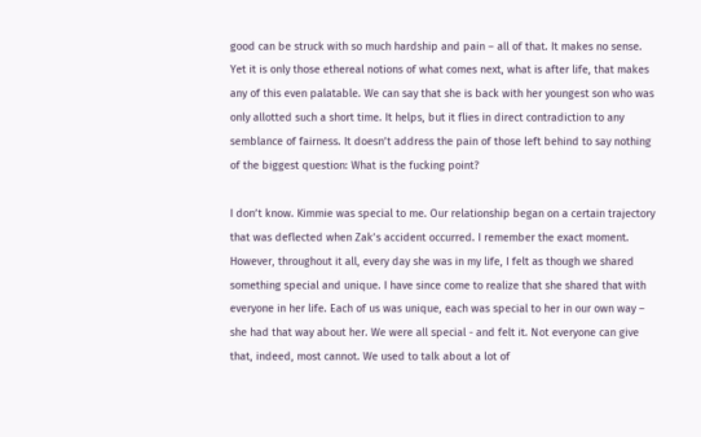good can be struck with so much hardship and pain – all of that. It makes no sense. Yet it is only those ethereal notions of what comes next, what is after life, that makes any of this even palatable. We can say that she is back with her youngest son who was only allotted such a short time. It helps, but it flies in direct contradiction to any semblance of fairness. It doesn’t address the pain of those left behind to say nothing of the biggest question: What is the fucking point?

I don’t know. Kimmie was special to me. Our relationship began on a certain trajectory that was deflected when Zak’s accident occurred. I remember the exact moment. However, throughout it all, every day she was in my life, I felt as though we shared something special and unique. I have since come to realize that she shared that with everyone in her life. Each of us was unique, each was special to her in our own way – she had that way about her. We were all special - and felt it. Not everyone can give that, indeed, most cannot. We used to talk about a lot of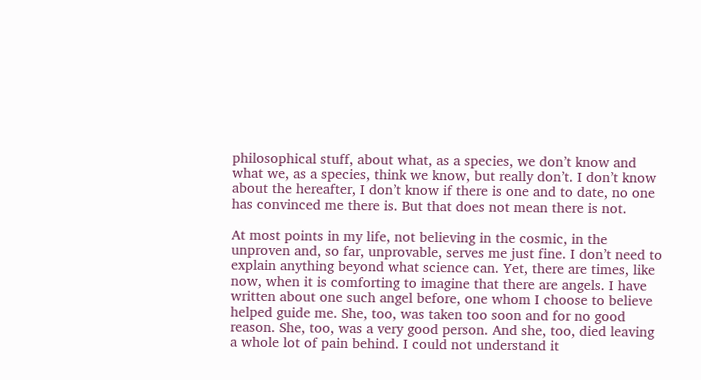philosophical stuff, about what, as a species, we don’t know and what we, as a species, think we know, but really don’t. I don’t know about the hereafter, I don’t know if there is one and to date, no one has convinced me there is. But that does not mean there is not.

At most points in my life, not believing in the cosmic, in the unproven and, so far, unprovable, serves me just fine. I don’t need to explain anything beyond what science can. Yet, there are times, like now, when it is comforting to imagine that there are angels. I have written about one such angel before, one whom I choose to believe helped guide me. She, too, was taken too soon and for no good reason. She, too, was a very good person. And she, too, died leaving a whole lot of pain behind. I could not understand it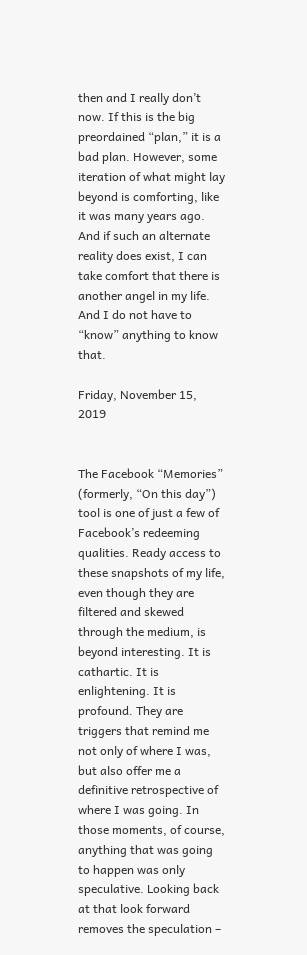then and I really don’t now. If this is the big preordained “plan,” it is a bad plan. However, some iteration of what might lay beyond is comforting, like it was many years ago. And if such an alternate reality does exist, I can take comfort that there is another angel in my life. And I do not have to “know” anything to know that.

Friday, November 15, 2019


The Facebook “Memories” (formerly, “On this day”) tool is one of just a few of Facebook’s redeeming qualities. Ready access to these snapshots of my life, even though they are filtered and skewed through the medium, is beyond interesting. It is cathartic. It is enlightening. It is profound. They are triggers that remind me not only of where I was, but also offer me a definitive retrospective of where I was going. In those moments, of course, anything that was going to happen was only speculative. Looking back at that look forward removes the speculation –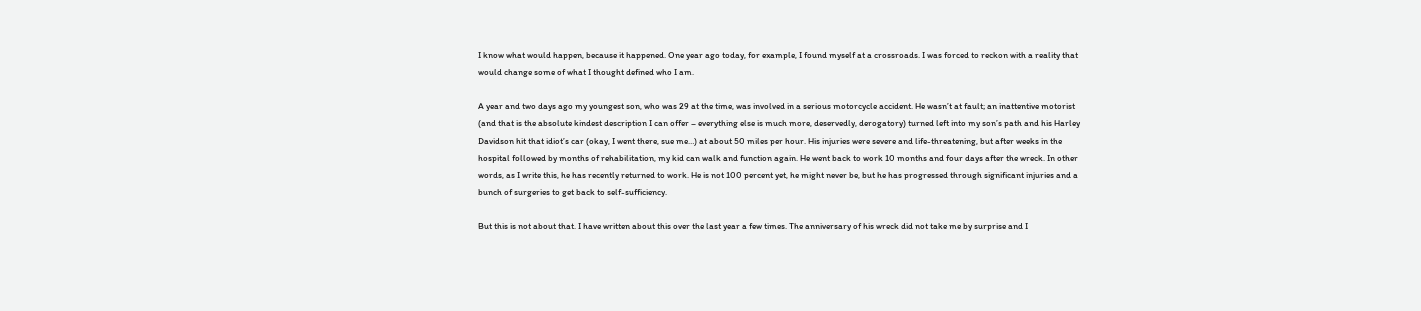I know what would happen, because it happened. One year ago today, for example, I found myself at a crossroads. I was forced to reckon with a reality that would change some of what I thought defined who I am.

A year and two days ago my youngest son, who was 29 at the time, was involved in a serious motorcycle accident. He wasn’t at fault; an inattentive motorist (and that is the absolute kindest description I can offer – everything else is much more, deservedly, derogatory) turned left into my son’s path and his Harley Davidson hit that idiot’s car (okay, I went there, sue me…) at about 50 miles per hour. His injuries were severe and life-threatening, but after weeks in the hospital followed by months of rehabilitation, my kid can walk and function again. He went back to work 10 months and four days after the wreck. In other words, as I write this, he has recently returned to work. He is not 100 percent yet, he might never be, but he has progressed through significant injuries and a bunch of surgeries to get back to self-sufficiency.

But this is not about that. I have written about this over the last year a few times. The anniversary of his wreck did not take me by surprise and I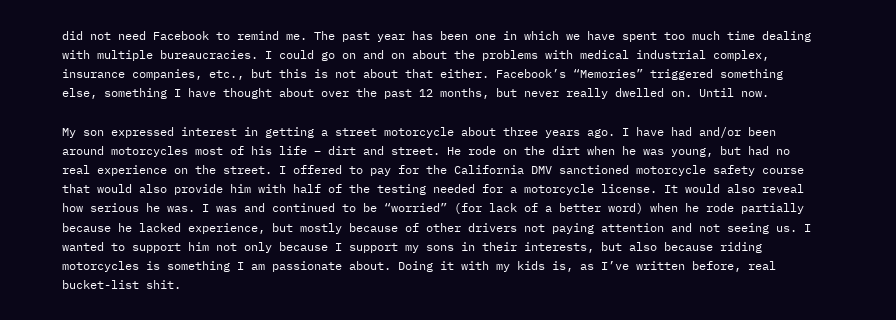did not need Facebook to remind me. The past year has been one in which we have spent too much time dealing with multiple bureaucracies. I could go on and on about the problems with medical industrial complex, insurance companies, etc., but this is not about that either. Facebook’s “Memories” triggered something else, something I have thought about over the past 12 months, but never really dwelled on. Until now.

My son expressed interest in getting a street motorcycle about three years ago. I have had and/or been around motorcycles most of his life – dirt and street. He rode on the dirt when he was young, but had no real experience on the street. I offered to pay for the California DMV sanctioned motorcycle safety course that would also provide him with half of the testing needed for a motorcycle license. It would also reveal how serious he was. I was and continued to be “worried” (for lack of a better word) when he rode partially because he lacked experience, but mostly because of other drivers not paying attention and not seeing us. I wanted to support him not only because I support my sons in their interests, but also because riding motorcycles is something I am passionate about. Doing it with my kids is, as I’ve written before, real bucket-list shit.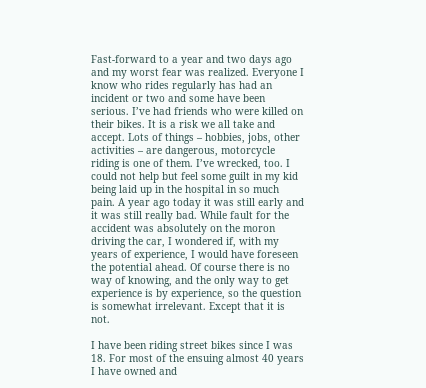Fast-forward to a year and two days ago and my worst fear was realized. Everyone I know who rides regularly has had an incident or two and some have been serious. I’ve had friends who were killed on their bikes. It is a risk we all take and accept. Lots of things – hobbies, jobs, other activities – are dangerous, motorcycle riding is one of them. I’ve wrecked, too. I could not help but feel some guilt in my kid being laid up in the hospital in so much pain. A year ago today it was still early and it was still really bad. While fault for the accident was absolutely on the moron driving the car, I wondered if, with my years of experience, I would have foreseen the potential ahead. Of course there is no way of knowing, and the only way to get experience is by experience, so the question is somewhat irrelevant. Except that it is not.

I have been riding street bikes since I was 18. For most of the ensuing almost 40 years I have owned and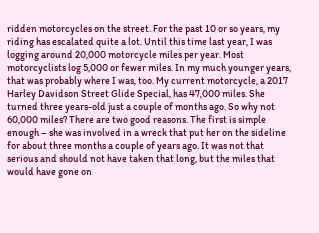ridden motorcycles on the street. For the past 10 or so years, my riding has escalated quite a lot. Until this time last year, I was logging around 20,000 motorcycle miles per year. Most motorcyclists log 5,000 or fewer miles. In my much younger years, that was probably where I was, too. My current motorcycle, a 2017 Harley Davidson Street Glide Special, has 47,000 miles. She turned three years-old just a couple of months ago. So why not 60,000 miles? There are two good reasons. The first is simple enough – she was involved in a wreck that put her on the sideline for about three months a couple of years ago. It was not that serious and should not have taken that long, but the miles that would have gone on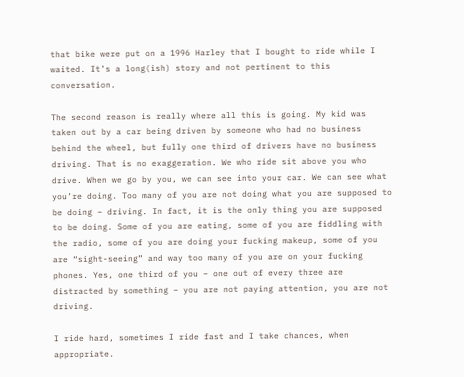that bike were put on a 1996 Harley that I bought to ride while I waited. It’s a long(ish) story and not pertinent to this conversation.

The second reason is really where all this is going. My kid was taken out by a car being driven by someone who had no business behind the wheel, but fully one third of drivers have no business driving. That is no exaggeration. We who ride sit above you who drive. When we go by you, we can see into your car. We can see what you’re doing. Too many of you are not doing what you are supposed to be doing – driving. In fact, it is the only thing you are supposed to be doing. Some of you are eating, some of you are fiddling with the radio, some of you are doing your fucking makeup, some of you are “sight-seeing” and way too many of you are on your fucking phones. Yes, one third of you – one out of every three are distracted by something – you are not paying attention, you are not driving.

I ride hard, sometimes I ride fast and I take chances, when appropriate.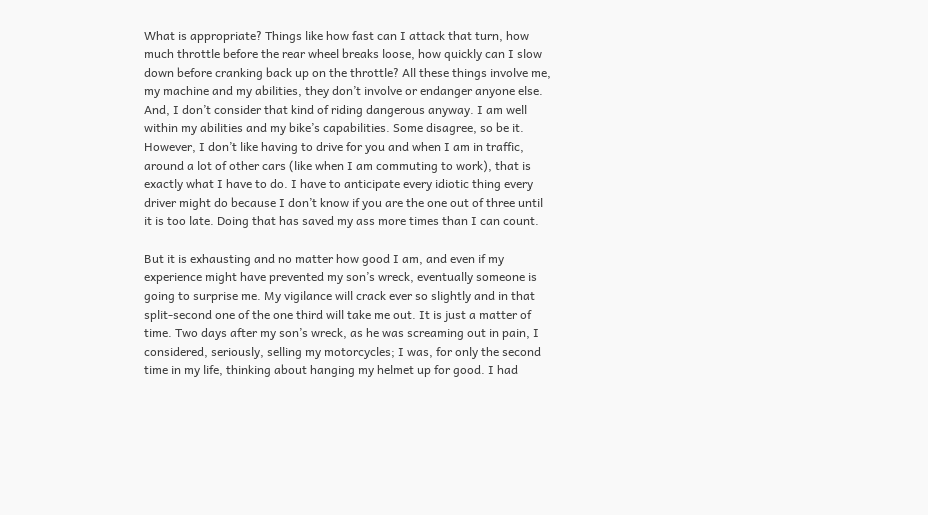What is appropriate? Things like how fast can I attack that turn, how much throttle before the rear wheel breaks loose, how quickly can I slow down before cranking back up on the throttle? All these things involve me, my machine and my abilities, they don’t involve or endanger anyone else. And, I don’t consider that kind of riding dangerous anyway. I am well within my abilities and my bike’s capabilities. Some disagree, so be it. However, I don’t like having to drive for you and when I am in traffic, around a lot of other cars (like when I am commuting to work), that is exactly what I have to do. I have to anticipate every idiotic thing every driver might do because I don’t know if you are the one out of three until it is too late. Doing that has saved my ass more times than I can count.

But it is exhausting and no matter how good I am, and even if my experience might have prevented my son’s wreck, eventually someone is going to surprise me. My vigilance will crack ever so slightly and in that split-second one of the one third will take me out. It is just a matter of time. Two days after my son’s wreck, as he was screaming out in pain, I considered, seriously, selling my motorcycles; I was, for only the second time in my life, thinking about hanging my helmet up for good. I had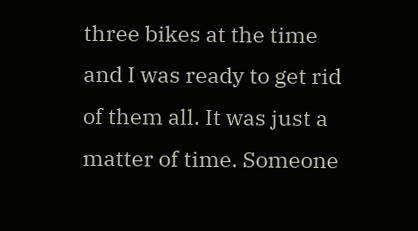three bikes at the time and I was ready to get rid of them all. It was just a matter of time. Someone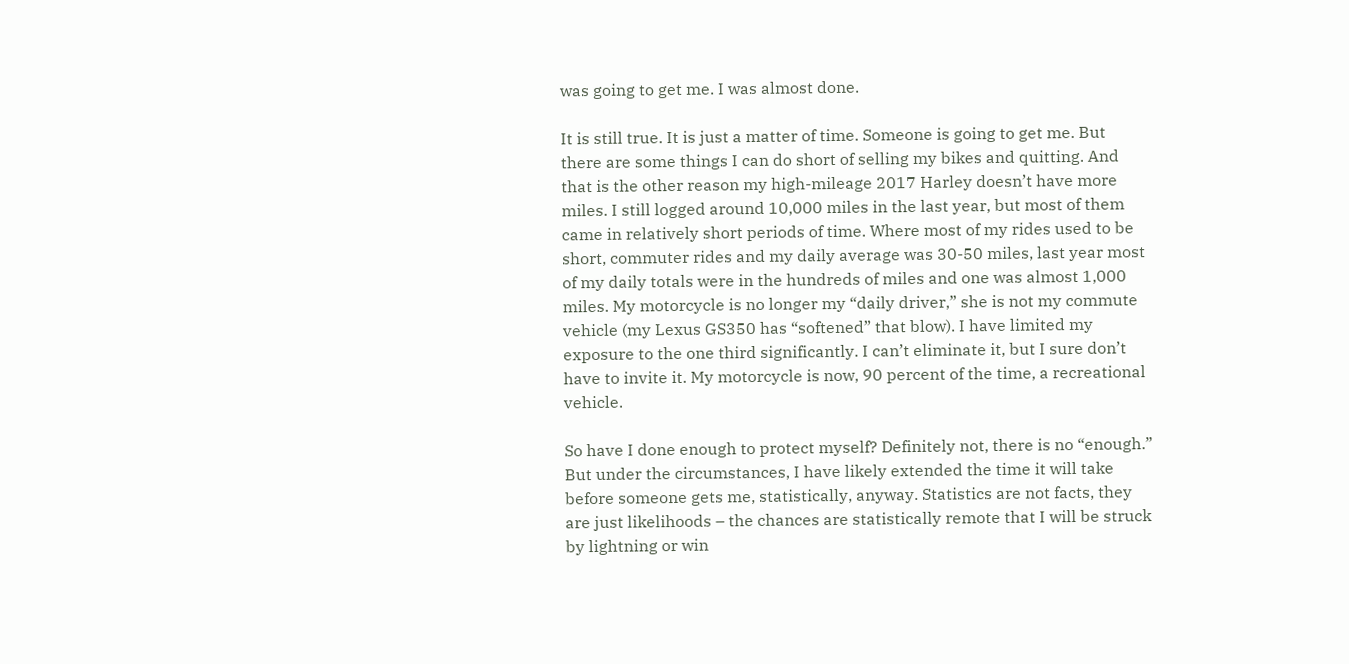was going to get me. I was almost done.

It is still true. It is just a matter of time. Someone is going to get me. But there are some things I can do short of selling my bikes and quitting. And that is the other reason my high-mileage 2017 Harley doesn’t have more miles. I still logged around 10,000 miles in the last year, but most of them came in relatively short periods of time. Where most of my rides used to be short, commuter rides and my daily average was 30-50 miles, last year most of my daily totals were in the hundreds of miles and one was almost 1,000 miles. My motorcycle is no longer my “daily driver,” she is not my commute vehicle (my Lexus GS350 has “softened” that blow). I have limited my exposure to the one third significantly. I can’t eliminate it, but I sure don’t have to invite it. My motorcycle is now, 90 percent of the time, a recreational vehicle.

So have I done enough to protect myself? Definitely not, there is no “enough.” But under the circumstances, I have likely extended the time it will take before someone gets me, statistically, anyway. Statistics are not facts, they are just likelihoods – the chances are statistically remote that I will be struck by lightning or win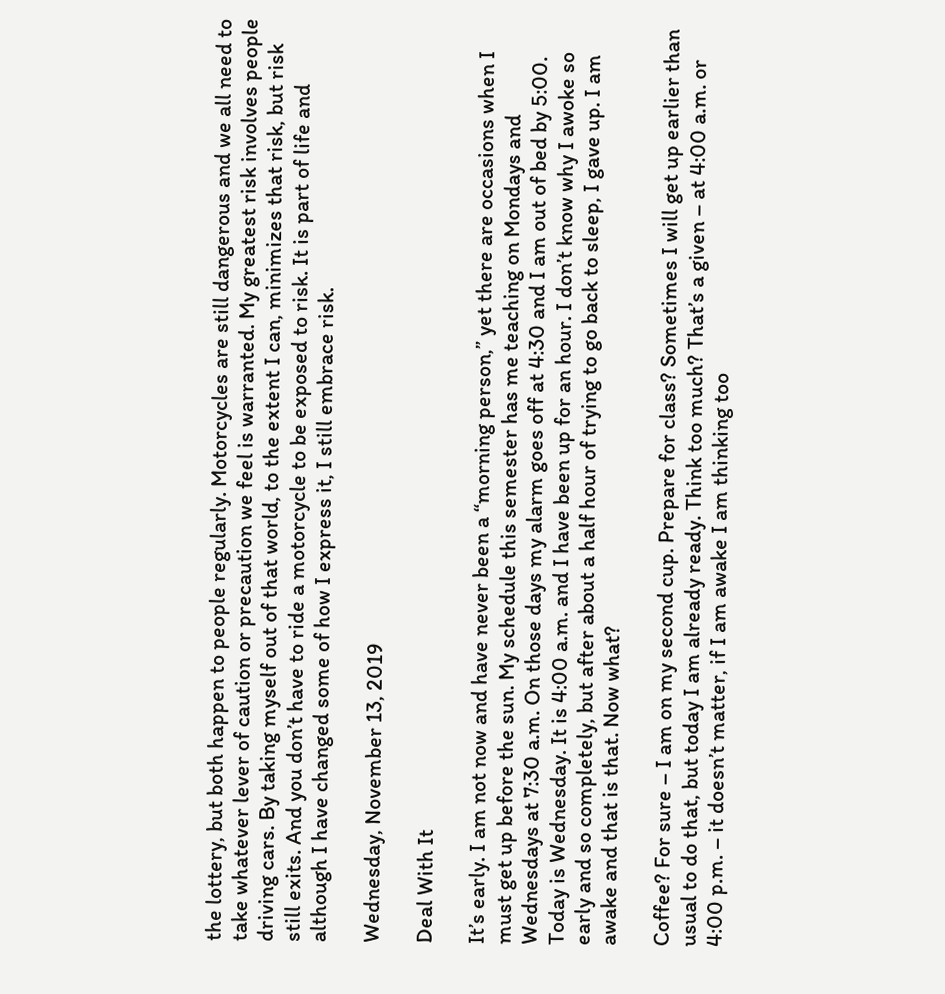the lottery, but both happen to people regularly. Motorcycles are still dangerous and we all need to take whatever lever of caution or precaution we feel is warranted. My greatest risk involves people driving cars. By taking myself out of that world, to the extent I can, minimizes that risk, but risk still exits. And you don’t have to ride a motorcycle to be exposed to risk. It is part of life and although I have changed some of how I express it, I still embrace risk.

Wednesday, November 13, 2019

Deal With It

It’s early. I am not now and have never been a “morning person,” yet there are occasions when I must get up before the sun. My schedule this semester has me teaching on Mondays and Wednesdays at 7:30 a.m. On those days my alarm goes off at 4:30 and I am out of bed by 5:00. Today is Wednesday. It is 4:00 a.m. and I have been up for an hour. I don’t know why I awoke so early and so completely, but after about a half hour of trying to go back to sleep, I gave up. I am awake and that is that. Now what?

Coffee? For sure – I am on my second cup. Prepare for class? Sometimes I will get up earlier than usual to do that, but today I am already ready. Think too much? That’s a given – at 4:00 a.m. or 4:00 p.m. – it doesn’t matter, if I am awake I am thinking too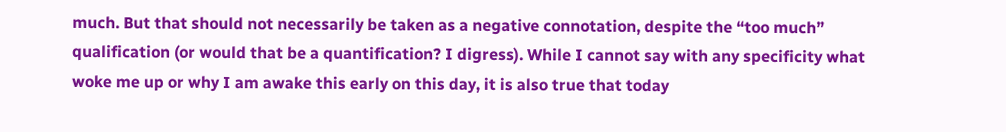much. But that should not necessarily be taken as a negative connotation, despite the “too much” qualification (or would that be a quantification? I digress). While I cannot say with any specificity what woke me up or why I am awake this early on this day, it is also true that today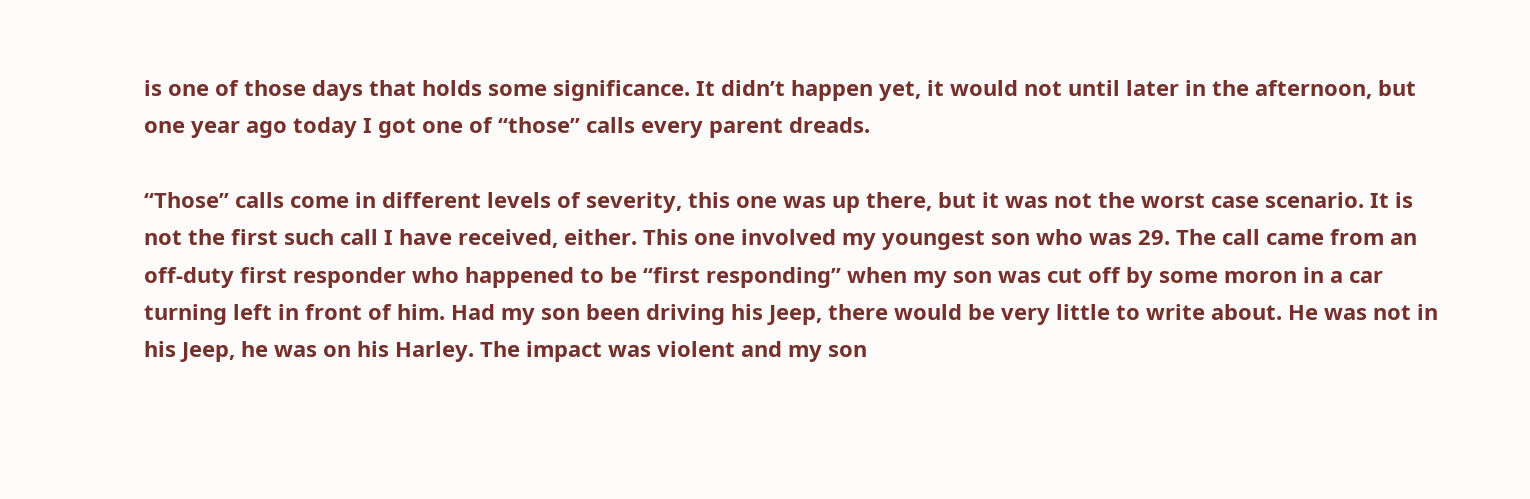is one of those days that holds some significance. It didn’t happen yet, it would not until later in the afternoon, but one year ago today I got one of “those” calls every parent dreads.

“Those” calls come in different levels of severity, this one was up there, but it was not the worst case scenario. It is not the first such call I have received, either. This one involved my youngest son who was 29. The call came from an off-duty first responder who happened to be “first responding” when my son was cut off by some moron in a car turning left in front of him. Had my son been driving his Jeep, there would be very little to write about. He was not in his Jeep, he was on his Harley. The impact was violent and my son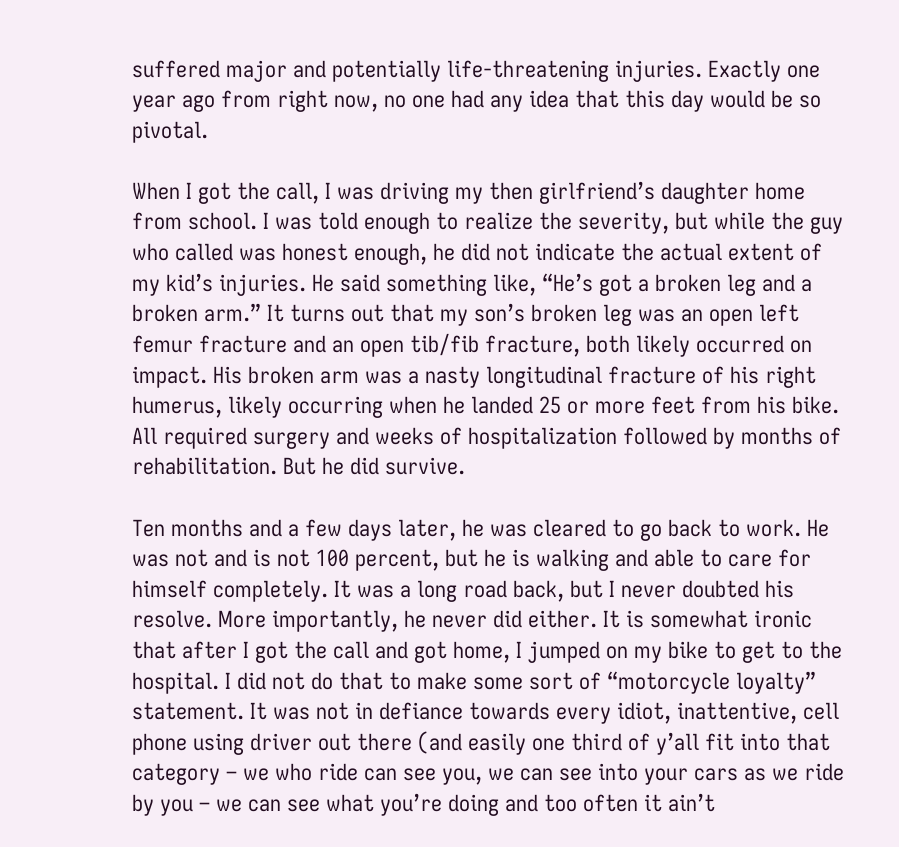suffered major and potentially life-threatening injuries. Exactly one year ago from right now, no one had any idea that this day would be so pivotal.

When I got the call, I was driving my then girlfriend’s daughter home from school. I was told enough to realize the severity, but while the guy who called was honest enough, he did not indicate the actual extent of my kid’s injuries. He said something like, “He’s got a broken leg and a broken arm.” It turns out that my son’s broken leg was an open left femur fracture and an open tib/fib fracture, both likely occurred on impact. His broken arm was a nasty longitudinal fracture of his right humerus, likely occurring when he landed 25 or more feet from his bike. All required surgery and weeks of hospitalization followed by months of rehabilitation. But he did survive.

Ten months and a few days later, he was cleared to go back to work. He was not and is not 100 percent, but he is walking and able to care for himself completely. It was a long road back, but I never doubted his resolve. More importantly, he never did either. It is somewhat ironic that after I got the call and got home, I jumped on my bike to get to the hospital. I did not do that to make some sort of “motorcycle loyalty” statement. It was not in defiance towards every idiot, inattentive, cell phone using driver out there (and easily one third of y’all fit into that category – we who ride can see you, we can see into your cars as we ride by you – we can see what you’re doing and too often it ain’t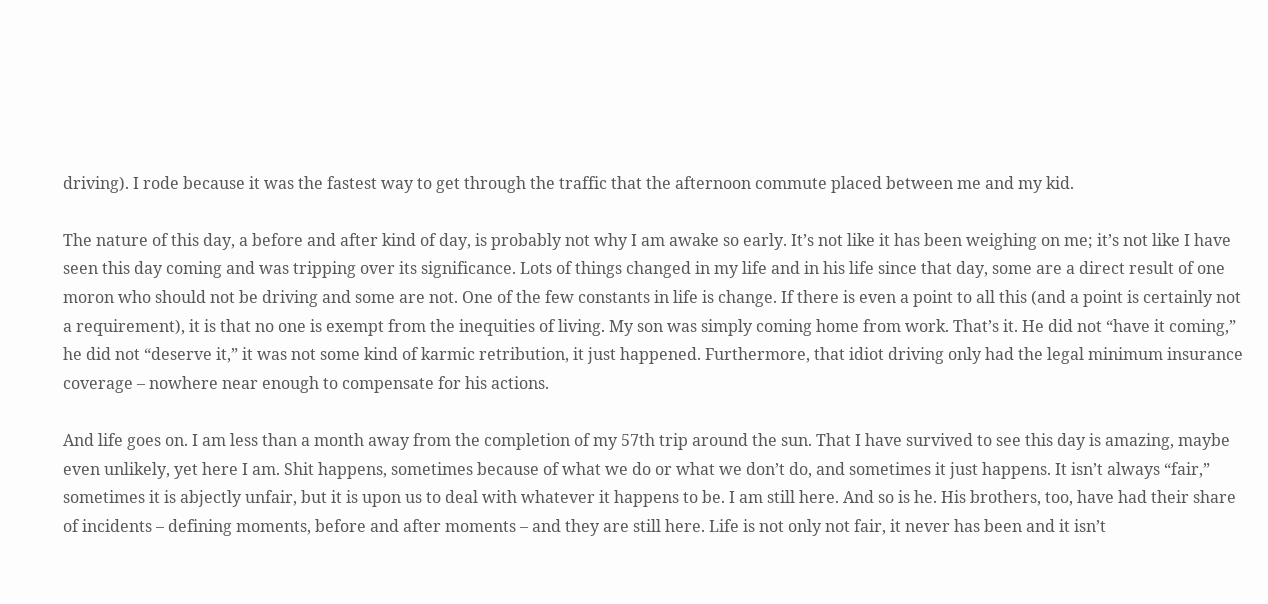driving). I rode because it was the fastest way to get through the traffic that the afternoon commute placed between me and my kid.

The nature of this day, a before and after kind of day, is probably not why I am awake so early. It’s not like it has been weighing on me; it’s not like I have seen this day coming and was tripping over its significance. Lots of things changed in my life and in his life since that day, some are a direct result of one moron who should not be driving and some are not. One of the few constants in life is change. If there is even a point to all this (and a point is certainly not a requirement), it is that no one is exempt from the inequities of living. My son was simply coming home from work. That’s it. He did not “have it coming,” he did not “deserve it,” it was not some kind of karmic retribution, it just happened. Furthermore, that idiot driving only had the legal minimum insurance coverage – nowhere near enough to compensate for his actions.

And life goes on. I am less than a month away from the completion of my 57th trip around the sun. That I have survived to see this day is amazing, maybe even unlikely, yet here I am. Shit happens, sometimes because of what we do or what we don’t do, and sometimes it just happens. It isn’t always “fair,” sometimes it is abjectly unfair, but it is upon us to deal with whatever it happens to be. I am still here. And so is he. His brothers, too, have had their share of incidents – defining moments, before and after moments – and they are still here. Life is not only not fair, it never has been and it isn’t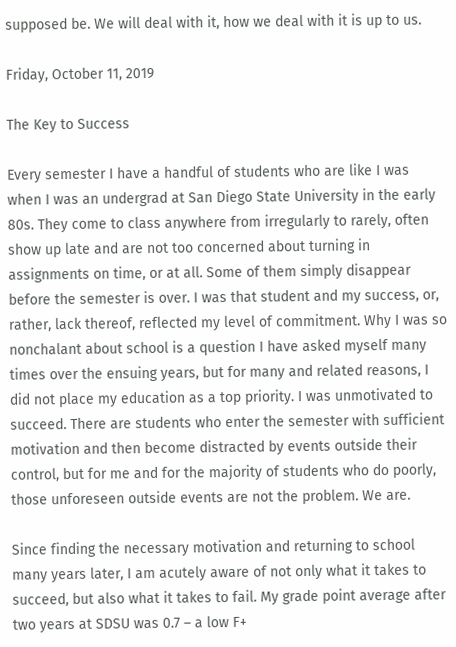supposed be. We will deal with it, how we deal with it is up to us.

Friday, October 11, 2019

The Key to Success

Every semester I have a handful of students who are like I was when I was an undergrad at San Diego State University in the early 80s. They come to class anywhere from irregularly to rarely, often show up late and are not too concerned about turning in assignments on time, or at all. Some of them simply disappear before the semester is over. I was that student and my success, or, rather, lack thereof, reflected my level of commitment. Why I was so nonchalant about school is a question I have asked myself many times over the ensuing years, but for many and related reasons, I did not place my education as a top priority. I was unmotivated to succeed. There are students who enter the semester with sufficient motivation and then become distracted by events outside their control, but for me and for the majority of students who do poorly, those unforeseen outside events are not the problem. We are.

Since finding the necessary motivation and returning to school many years later, I am acutely aware of not only what it takes to succeed, but also what it takes to fail. My grade point average after two years at SDSU was 0.7 – a low F+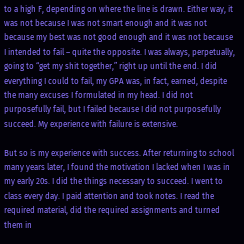to a high F, depending on where the line is drawn. Either way, it was not because I was not smart enough and it was not because my best was not good enough and it was not because I intended to fail – quite the opposite. I was always, perpetually, going to “get my shit together,” right up until the end. I did everything I could to fail, my GPA was, in fact, earned, despite the many excuses I formulated in my head. I did not purposefully fail, but I failed because I did not purposefully succeed. My experience with failure is extensive.

But so is my experience with success. After returning to school many years later, I found the motivation I lacked when I was in my early 20s. I did the things necessary to succeed. I went to class every day. I paid attention and took notes. I read the required material, did the required assignments and turned them in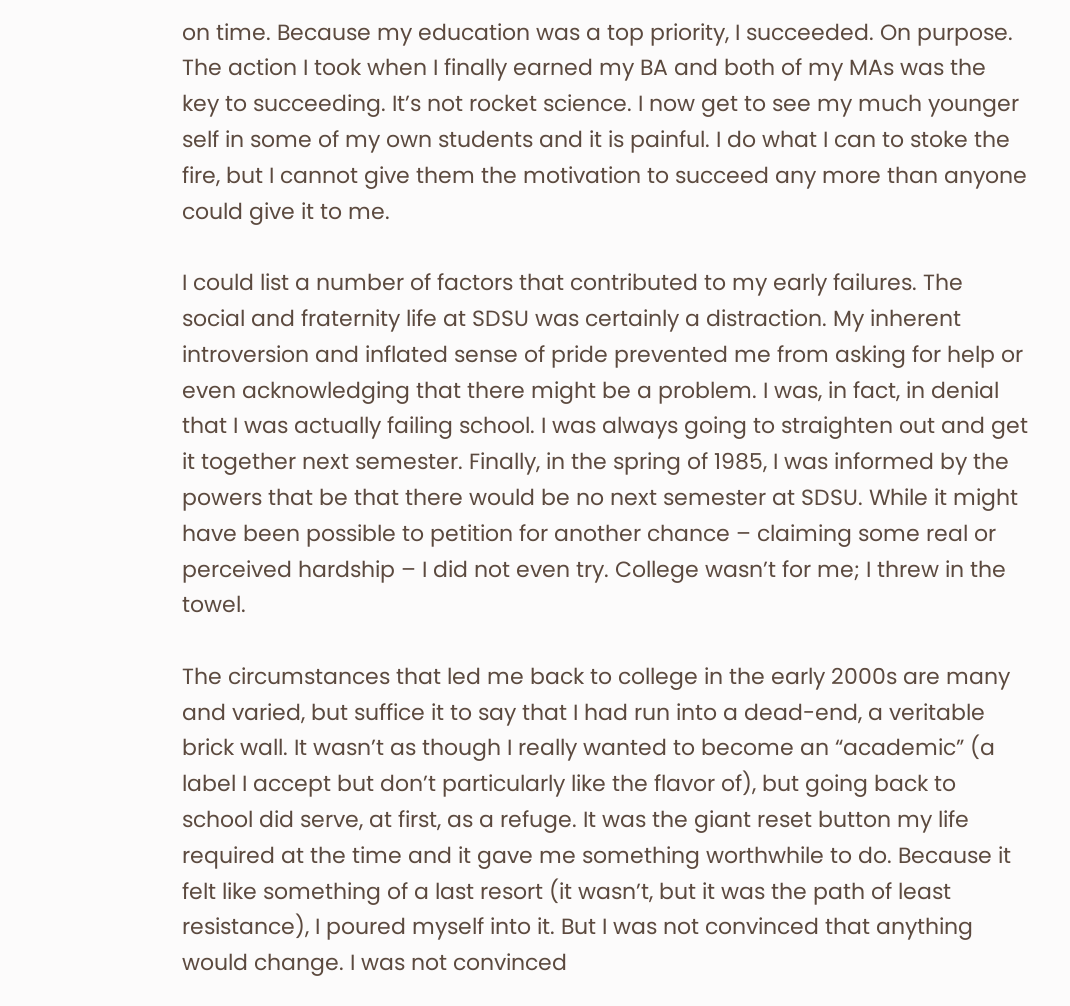on time. Because my education was a top priority, I succeeded. On purpose. The action I took when I finally earned my BA and both of my MAs was the key to succeeding. It’s not rocket science. I now get to see my much younger self in some of my own students and it is painful. I do what I can to stoke the fire, but I cannot give them the motivation to succeed any more than anyone could give it to me.

I could list a number of factors that contributed to my early failures. The social and fraternity life at SDSU was certainly a distraction. My inherent introversion and inflated sense of pride prevented me from asking for help or even acknowledging that there might be a problem. I was, in fact, in denial that I was actually failing school. I was always going to straighten out and get it together next semester. Finally, in the spring of 1985, I was informed by the powers that be that there would be no next semester at SDSU. While it might have been possible to petition for another chance – claiming some real or perceived hardship – I did not even try. College wasn’t for me; I threw in the towel.

The circumstances that led me back to college in the early 2000s are many and varied, but suffice it to say that I had run into a dead-end, a veritable brick wall. It wasn’t as though I really wanted to become an “academic” (a label I accept but don’t particularly like the flavor of), but going back to school did serve, at first, as a refuge. It was the giant reset button my life required at the time and it gave me something worthwhile to do. Because it felt like something of a last resort (it wasn’t, but it was the path of least resistance), I poured myself into it. But I was not convinced that anything would change. I was not convinced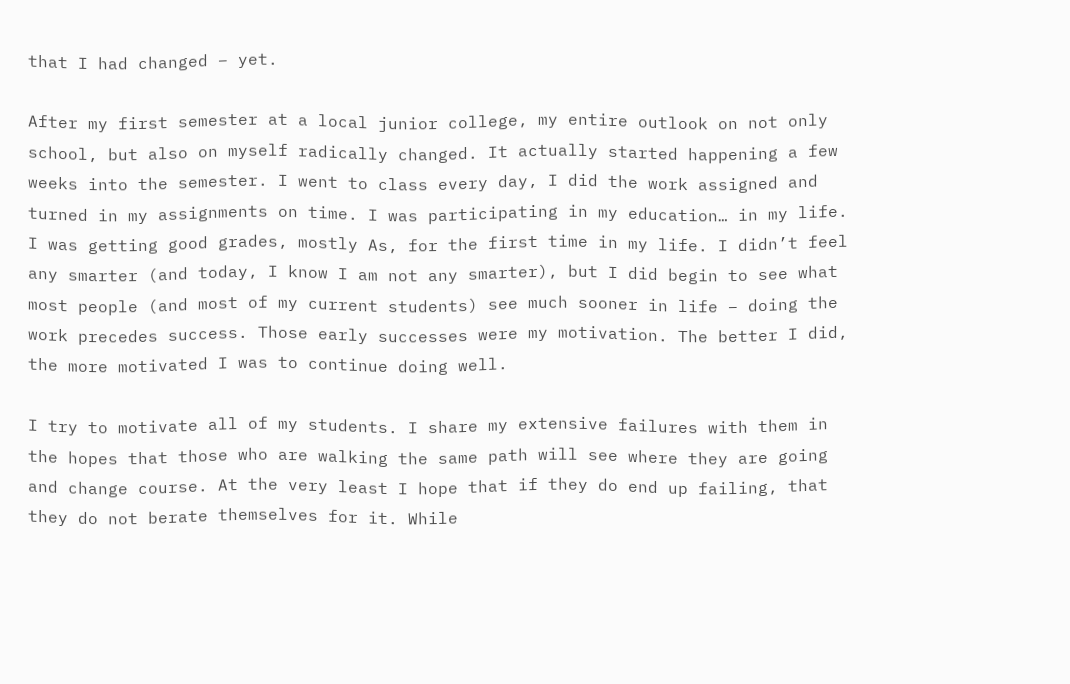that I had changed – yet.

After my first semester at a local junior college, my entire outlook on not only school, but also on myself radically changed. It actually started happening a few weeks into the semester. I went to class every day, I did the work assigned and turned in my assignments on time. I was participating in my education… in my life. I was getting good grades, mostly As, for the first time in my life. I didn’t feel any smarter (and today, I know I am not any smarter), but I did begin to see what most people (and most of my current students) see much sooner in life – doing the work precedes success. Those early successes were my motivation. The better I did, the more motivated I was to continue doing well.

I try to motivate all of my students. I share my extensive failures with them in the hopes that those who are walking the same path will see where they are going and change course. At the very least I hope that if they do end up failing, that they do not berate themselves for it. While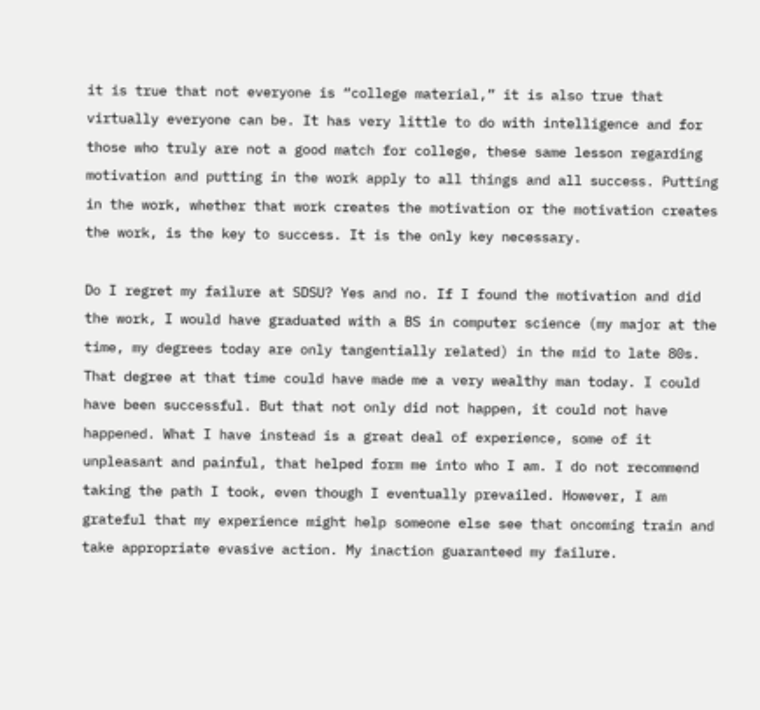it is true that not everyone is “college material,” it is also true that virtually everyone can be. It has very little to do with intelligence and for those who truly are not a good match for college, these same lesson regarding motivation and putting in the work apply to all things and all success. Putting in the work, whether that work creates the motivation or the motivation creates the work, is the key to success. It is the only key necessary.

Do I regret my failure at SDSU? Yes and no. If I found the motivation and did the work, I would have graduated with a BS in computer science (my major at the time, my degrees today are only tangentially related) in the mid to late 80s. That degree at that time could have made me a very wealthy man today. I could have been successful. But that not only did not happen, it could not have happened. What I have instead is a great deal of experience, some of it unpleasant and painful, that helped form me into who I am. I do not recommend taking the path I took, even though I eventually prevailed. However, I am grateful that my experience might help someone else see that oncoming train and take appropriate evasive action. My inaction guaranteed my failure.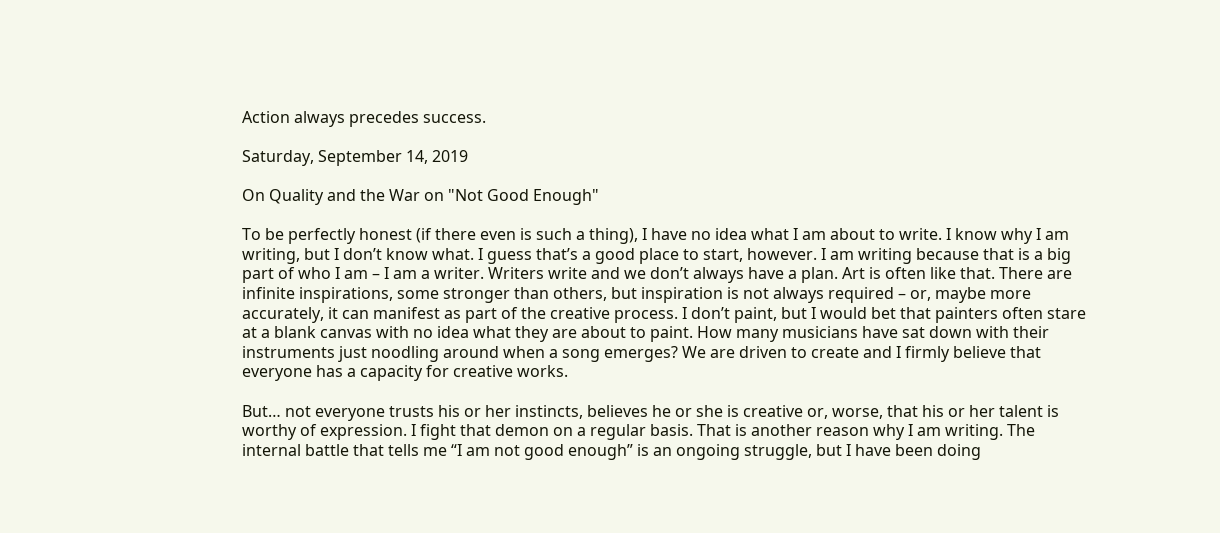Action always precedes success.

Saturday, September 14, 2019

On Quality and the War on "Not Good Enough"

To be perfectly honest (if there even is such a thing), I have no idea what I am about to write. I know why I am writing, but I don’t know what. I guess that’s a good place to start, however. I am writing because that is a big part of who I am – I am a writer. Writers write and we don’t always have a plan. Art is often like that. There are infinite inspirations, some stronger than others, but inspiration is not always required – or, maybe more accurately, it can manifest as part of the creative process. I don’t paint, but I would bet that painters often stare at a blank canvas with no idea what they are about to paint. How many musicians have sat down with their instruments just noodling around when a song emerges? We are driven to create and I firmly believe that everyone has a capacity for creative works.

But… not everyone trusts his or her instincts, believes he or she is creative or, worse, that his or her talent is worthy of expression. I fight that demon on a regular basis. That is another reason why I am writing. The internal battle that tells me “I am not good enough” is an ongoing struggle, but I have been doing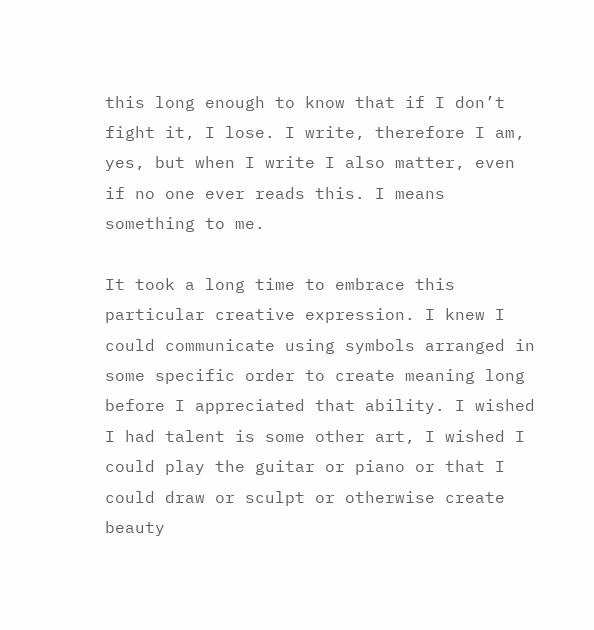this long enough to know that if I don’t fight it, I lose. I write, therefore I am, yes, but when I write I also matter, even if no one ever reads this. I means something to me.

It took a long time to embrace this particular creative expression. I knew I could communicate using symbols arranged in some specific order to create meaning long before I appreciated that ability. I wished I had talent is some other art, I wished I could play the guitar or piano or that I could draw or sculpt or otherwise create beauty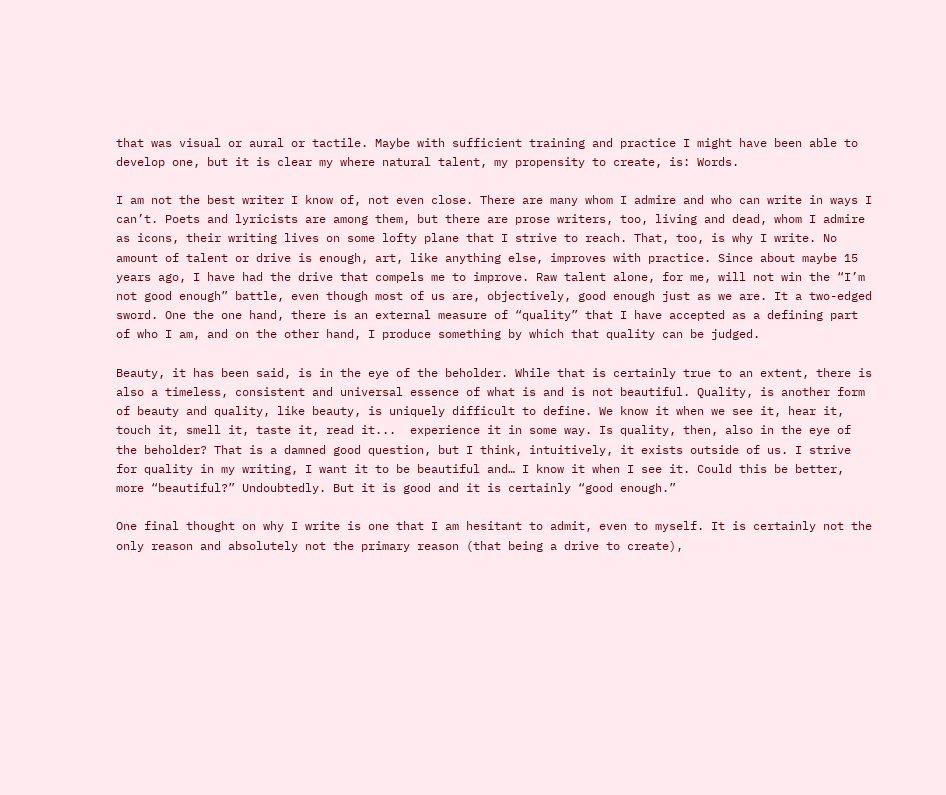that was visual or aural or tactile. Maybe with sufficient training and practice I might have been able to develop one, but it is clear my where natural talent, my propensity to create, is: Words.

I am not the best writer I know of, not even close. There are many whom I admire and who can write in ways I can’t. Poets and lyricists are among them, but there are prose writers, too, living and dead, whom I admire as icons, their writing lives on some lofty plane that I strive to reach. That, too, is why I write. No amount of talent or drive is enough, art, like anything else, improves with practice. Since about maybe 15 years ago, I have had the drive that compels me to improve. Raw talent alone, for me, will not win the “I’m not good enough” battle, even though most of us are, objectively, good enough just as we are. It a two-edged sword. One the one hand, there is an external measure of “quality” that I have accepted as a defining part of who I am, and on the other hand, I produce something by which that quality can be judged.

Beauty, it has been said, is in the eye of the beholder. While that is certainly true to an extent, there is also a timeless, consistent and universal essence of what is and is not beautiful. Quality, is another form of beauty and quality, like beauty, is uniquely difficult to define. We know it when we see it, hear it, touch it, smell it, taste it, read it...  experience it in some way. Is quality, then, also in the eye of the beholder? That is a damned good question, but I think, intuitively, it exists outside of us. I strive for quality in my writing, I want it to be beautiful and… I know it when I see it. Could this be better, more “beautiful?” Undoubtedly. But it is good and it is certainly “good enough.”

One final thought on why I write is one that I am hesitant to admit, even to myself. It is certainly not the only reason and absolutely not the primary reason (that being a drive to create),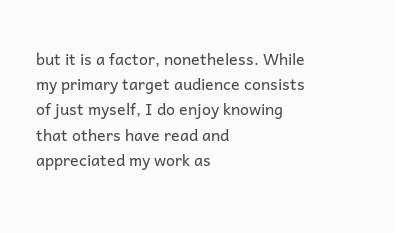but it is a factor, nonetheless. While my primary target audience consists of just myself, I do enjoy knowing that others have read and appreciated my work as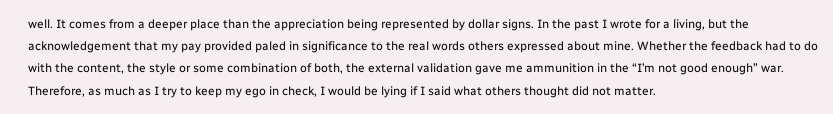well. It comes from a deeper place than the appreciation being represented by dollar signs. In the past I wrote for a living, but the acknowledgement that my pay provided paled in significance to the real words others expressed about mine. Whether the feedback had to do with the content, the style or some combination of both, the external validation gave me ammunition in the “I’m not good enough” war. Therefore, as much as I try to keep my ego in check, I would be lying if I said what others thought did not matter.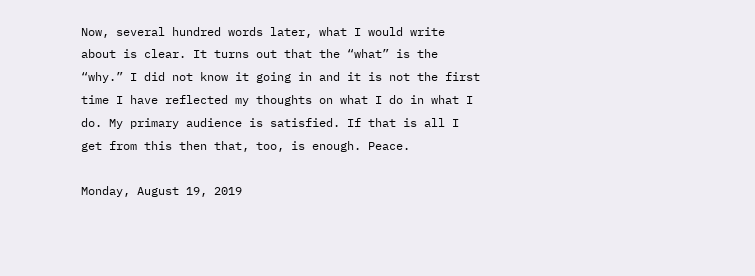Now, several hundred words later, what I would write about is clear. It turns out that the “what” is the “why.” I did not know it going in and it is not the first time I have reflected my thoughts on what I do in what I do. My primary audience is satisfied. If that is all I get from this then that, too, is enough. Peace.

Monday, August 19, 2019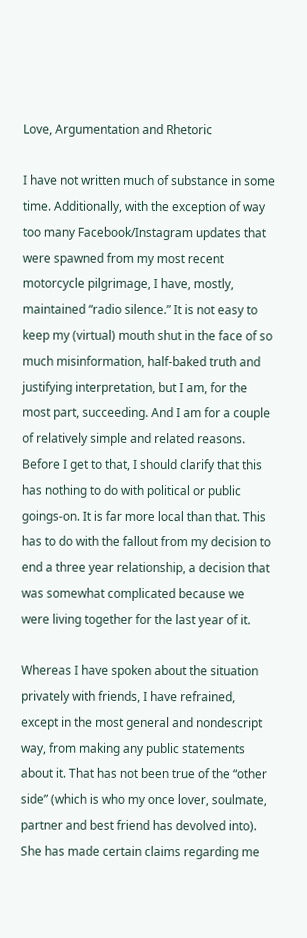Love, Argumentation and Rhetoric

I have not written much of substance in some time. Additionally, with the exception of way too many Facebook/Instagram updates that were spawned from my most recent motorcycle pilgrimage, I have, mostly, maintained “radio silence.” It is not easy to keep my (virtual) mouth shut in the face of so much misinformation, half-baked truth and justifying interpretation, but I am, for the most part, succeeding. And I am for a couple of relatively simple and related reasons. Before I get to that, I should clarify that this has nothing to do with political or public goings-on. It is far more local than that. This has to do with the fallout from my decision to end a three year relationship, a decision that was somewhat complicated because we were living together for the last year of it.

Whereas I have spoken about the situation privately with friends, I have refrained, except in the most general and nondescript way, from making any public statements about it. That has not been true of the “other side” (which is who my once lover, soulmate, partner and best friend has devolved into). She has made certain claims regarding me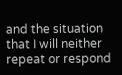and the situation that I will neither repeat or respond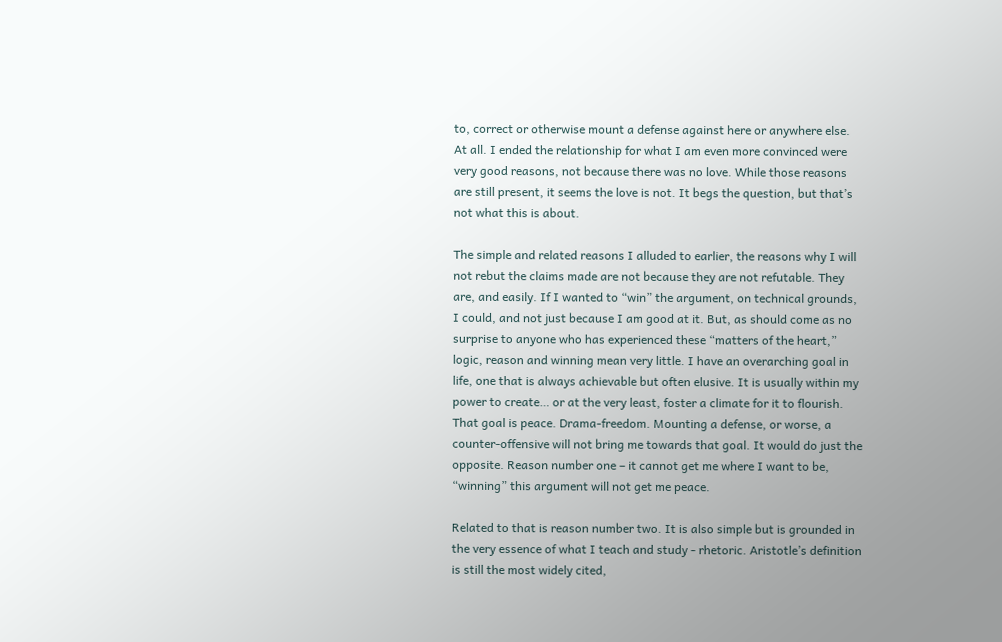to, correct or otherwise mount a defense against here or anywhere else. At all. I ended the relationship for what I am even more convinced were very good reasons, not because there was no love. While those reasons are still present, it seems the love is not. It begs the question, but that’s not what this is about.

The simple and related reasons I alluded to earlier, the reasons why I will not rebut the claims made are not because they are not refutable. They are, and easily. If I wanted to “win” the argument, on technical grounds, I could, and not just because I am good at it. But, as should come as no surprise to anyone who has experienced these “matters of the heart,” logic, reason and winning mean very little. I have an overarching goal in life, one that is always achievable but often elusive. It is usually within my power to create… or at the very least, foster a climate for it to flourish. That goal is peace. Drama-freedom. Mounting a defense, or worse, a counter-offensive will not bring me towards that goal. It would do just the opposite. Reason number one – it cannot get me where I want to be, “winning” this argument will not get me peace.

Related to that is reason number two. It is also simple but is grounded in the very essence of what I teach and study - rhetoric. Aristotle’s definition is still the most widely cited,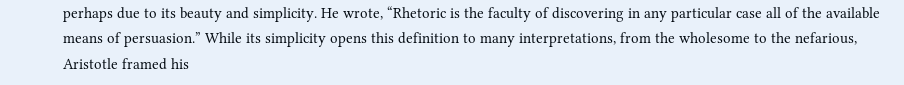perhaps due to its beauty and simplicity. He wrote, “Rhetoric is the faculty of discovering in any particular case all of the available means of persuasion.” While its simplicity opens this definition to many interpretations, from the wholesome to the nefarious, Aristotle framed his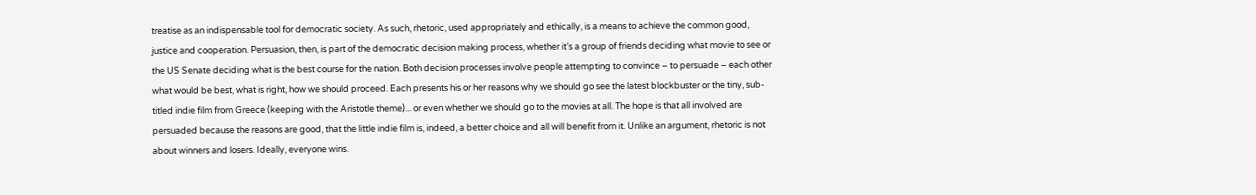treatise as an indispensable tool for democratic society. As such, rhetoric, used appropriately and ethically, is a means to achieve the common good, justice and cooperation. Persuasion, then, is part of the democratic decision making process, whether it’s a group of friends deciding what movie to see or the US Senate deciding what is the best course for the nation. Both decision processes involve people attempting to convince – to persuade – each other what would be best, what is right, how we should proceed. Each presents his or her reasons why we should go see the latest blockbuster or the tiny, sub-titled indie film from Greece (keeping with the Aristotle theme)... or even whether we should go to the movies at all. The hope is that all involved are persuaded because the reasons are good, that the little indie film is, indeed, a better choice and all will benefit from it. Unlike an argument, rhetoric is not about winners and losers. Ideally, everyone wins.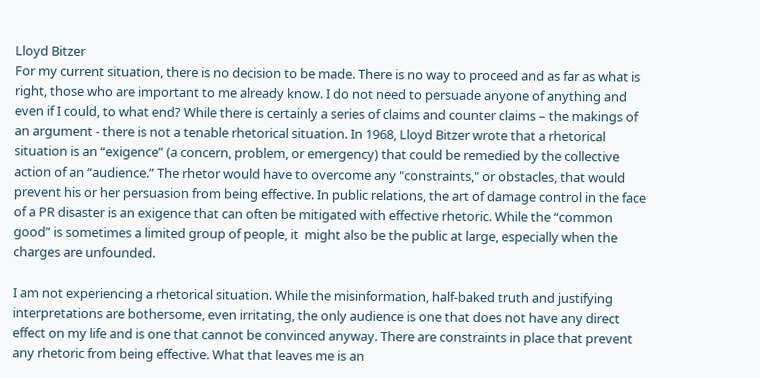Lloyd Bitzer
For my current situation, there is no decision to be made. There is no way to proceed and as far as what is right, those who are important to me already know. I do not need to persuade anyone of anything and even if I could, to what end? While there is certainly a series of claims and counter claims – the makings of an argument - there is not a tenable rhetorical situation. In 1968, Lloyd Bitzer wrote that a rhetorical situation is an “exigence” (a concern, problem, or emergency) that could be remedied by the collective action of an “audience.” The rhetor would have to overcome any "constraints," or obstacles, that would prevent his or her persuasion from being effective. In public relations, the art of damage control in the face of a PR disaster is an exigence that can often be mitigated with effective rhetoric. While the “common good” is sometimes a limited group of people, it  might also be the public at large, especially when the charges are unfounded.

I am not experiencing a rhetorical situation. While the misinformation, half-baked truth and justifying interpretations are bothersome, even irritating, the only audience is one that does not have any direct effect on my life and is one that cannot be convinced anyway. There are constraints in place that prevent any rhetoric from being effective. What that leaves me is an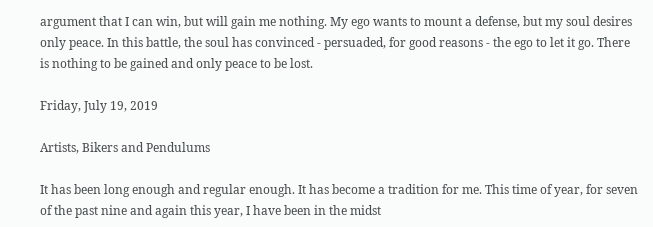argument that I can win, but will gain me nothing. My ego wants to mount a defense, but my soul desires only peace. In this battle, the soul has convinced - persuaded, for good reasons - the ego to let it go. There is nothing to be gained and only peace to be lost.

Friday, July 19, 2019

Artists, Bikers and Pendulums

It has been long enough and regular enough. It has become a tradition for me. This time of year, for seven of the past nine and again this year, I have been in the midst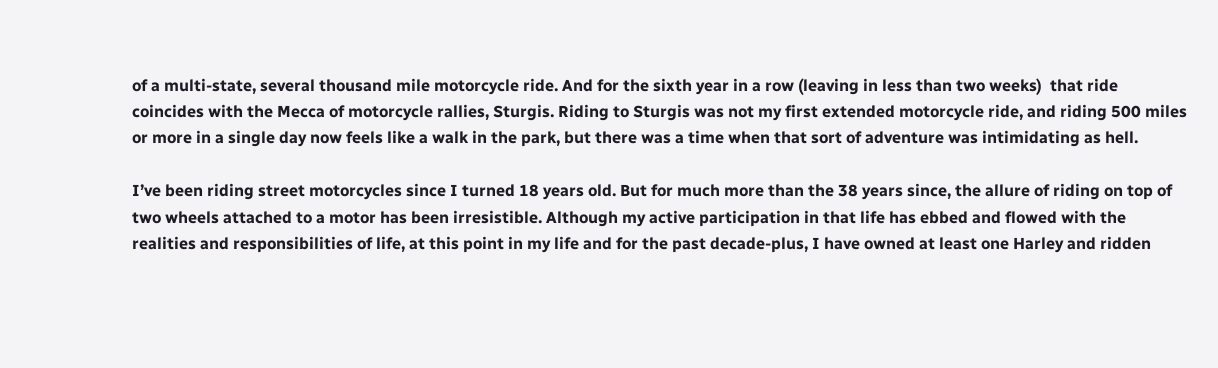of a multi-state, several thousand mile motorcycle ride. And for the sixth year in a row (leaving in less than two weeks)  that ride coincides with the Mecca of motorcycle rallies, Sturgis. Riding to Sturgis was not my first extended motorcycle ride, and riding 500 miles or more in a single day now feels like a walk in the park, but there was a time when that sort of adventure was intimidating as hell.

I’ve been riding street motorcycles since I turned 18 years old. But for much more than the 38 years since, the allure of riding on top of two wheels attached to a motor has been irresistible. Although my active participation in that life has ebbed and flowed with the realities and responsibilities of life, at this point in my life and for the past decade-plus, I have owned at least one Harley and ridden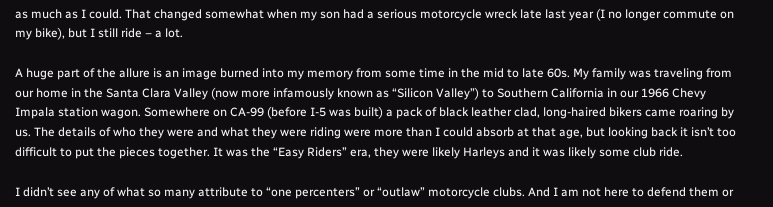as much as I could. That changed somewhat when my son had a serious motorcycle wreck late last year (I no longer commute on my bike), but I still ride – a lot.

A huge part of the allure is an image burned into my memory from some time in the mid to late 60s. My family was traveling from our home in the Santa Clara Valley (now more infamously known as “Silicon Valley”) to Southern California in our 1966 Chevy Impala station wagon. Somewhere on CA-99 (before I-5 was built) a pack of black leather clad, long-haired bikers came roaring by us. The details of who they were and what they were riding were more than I could absorb at that age, but looking back it isn’t too difficult to put the pieces together. It was the “Easy Riders” era, they were likely Harleys and it was likely some club ride.

I didn’t see any of what so many attribute to “one percenters” or “outlaw” motorcycle clubs. And I am not here to defend them or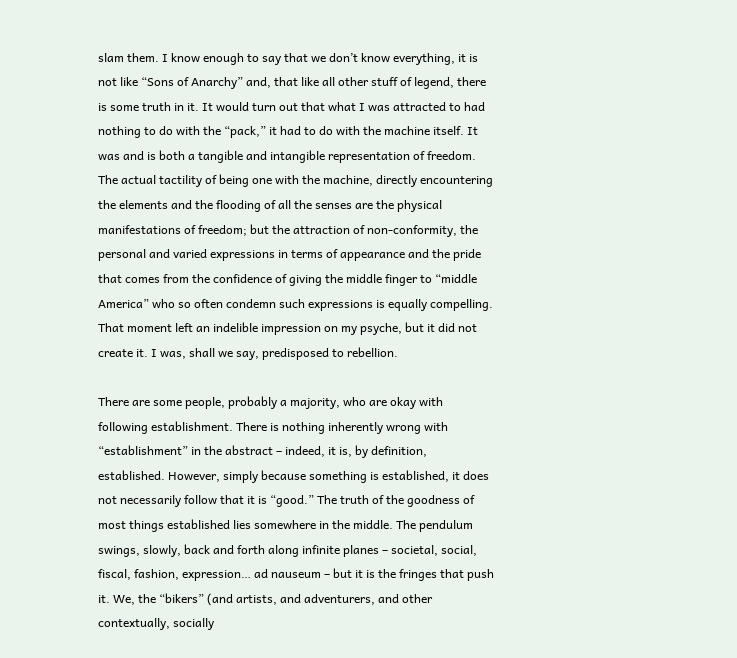slam them. I know enough to say that we don’t know everything, it is not like “Sons of Anarchy” and, that like all other stuff of legend, there is some truth in it. It would turn out that what I was attracted to had nothing to do with the “pack,” it had to do with the machine itself. It was and is both a tangible and intangible representation of freedom. The actual tactility of being one with the machine, directly encountering the elements and the flooding of all the senses are the physical manifestations of freedom; but the attraction of non-conformity, the personal and varied expressions in terms of appearance and the pride that comes from the confidence of giving the middle finger to “middle America” who so often condemn such expressions is equally compelling. That moment left an indelible impression on my psyche, but it did not create it. I was, shall we say, predisposed to rebellion.

There are some people, probably a majority, who are okay with following establishment. There is nothing inherently wrong with “establishment” in the abstract – indeed, it is, by definition, established. However, simply because something is established, it does not necessarily follow that it is “good.” The truth of the goodness of most things established lies somewhere in the middle. The pendulum swings, slowly, back and forth along infinite planes – societal, social, fiscal, fashion, expression… ad nauseum – but it is the fringes that push it. We, the “bikers” (and artists, and adventurers, and other contextually, socially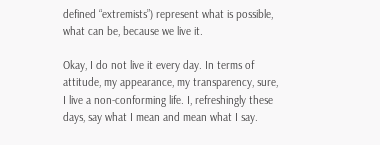defined “extremists”) represent what is possible, what can be, because we live it.

Okay, I do not live it every day. In terms of attitude, my appearance, my transparency, sure, I live a non-conforming life. I, refreshingly these days, say what I mean and mean what I say.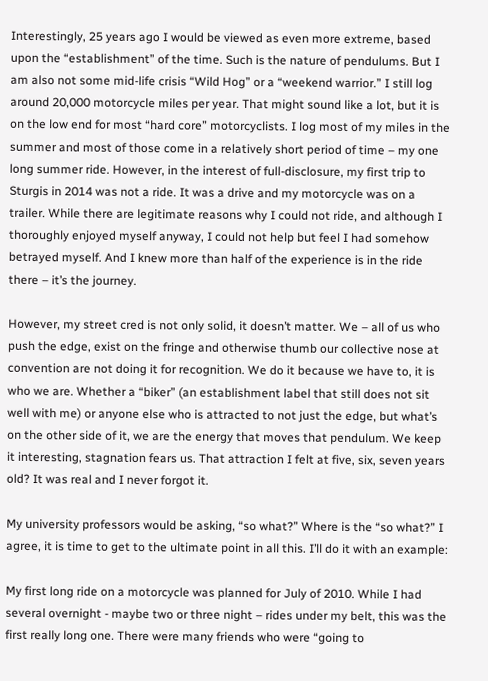Interestingly, 25 years ago I would be viewed as even more extreme, based upon the “establishment” of the time. Such is the nature of pendulums. But I am also not some mid-life crisis “Wild Hog” or a “weekend warrior.” I still log around 20,000 motorcycle miles per year. That might sound like a lot, but it is on the low end for most “hard core” motorcyclists. I log most of my miles in the summer and most of those come in a relatively short period of time – my one long summer ride. However, in the interest of full-disclosure, my first trip to Sturgis in 2014 was not a ride. It was a drive and my motorcycle was on a trailer. While there are legitimate reasons why I could not ride, and although I thoroughly enjoyed myself anyway, I could not help but feel I had somehow betrayed myself. And I knew more than half of the experience is in the ride there – it’s the journey.

However, my street cred is not only solid, it doesn’t matter. We – all of us who push the edge, exist on the fringe and otherwise thumb our collective nose at convention are not doing it for recognition. We do it because we have to, it is who we are. Whether a “biker” (an establishment label that still does not sit well with me) or anyone else who is attracted to not just the edge, but what’s on the other side of it, we are the energy that moves that pendulum. We keep it interesting, stagnation fears us. That attraction I felt at five, six, seven years old? It was real and I never forgot it.

My university professors would be asking, “so what?” Where is the “so what?” I agree, it is time to get to the ultimate point in all this. I’ll do it with an example:

My first long ride on a motorcycle was planned for July of 2010. While I had several overnight - maybe two or three night – rides under my belt, this was the first really long one. There were many friends who were “going to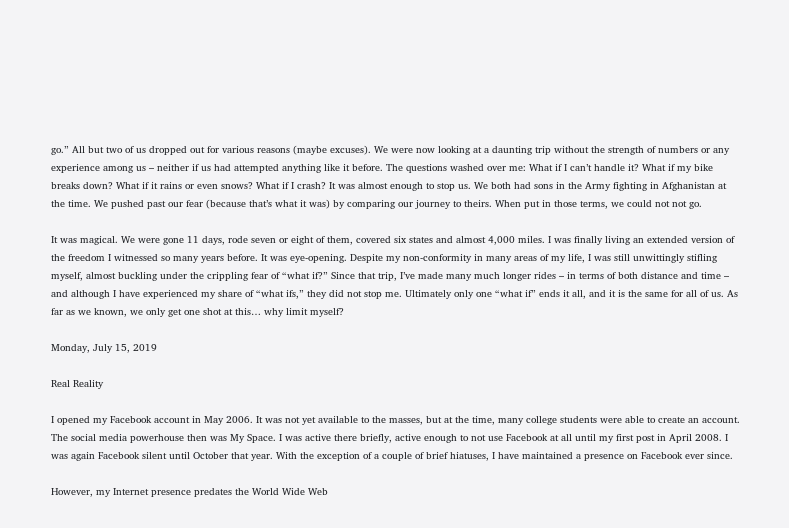go.” All but two of us dropped out for various reasons (maybe excuses). We were now looking at a daunting trip without the strength of numbers or any experience among us – neither if us had attempted anything like it before. The questions washed over me: What if I can’t handle it? What if my bike breaks down? What if it rains or even snows? What if I crash? It was almost enough to stop us. We both had sons in the Army fighting in Afghanistan at the time. We pushed past our fear (because that’s what it was) by comparing our journey to theirs. When put in those terms, we could not not go.

It was magical. We were gone 11 days, rode seven or eight of them, covered six states and almost 4,000 miles. I was finally living an extended version of the freedom I witnessed so many years before. It was eye-opening. Despite my non-conformity in many areas of my life, I was still unwittingly stifling myself, almost buckling under the crippling fear of “what if?” Since that trip, I’ve made many much longer rides – in terms of both distance and time – and although I have experienced my share of “what ifs,” they did not stop me. Ultimately only one “what if” ends it all, and it is the same for all of us. As far as we known, we only get one shot at this… why limit myself?

Monday, July 15, 2019

Real Reality

I opened my Facebook account in May 2006. It was not yet available to the masses, but at the time, many college students were able to create an account. The social media powerhouse then was My Space. I was active there briefly, active enough to not use Facebook at all until my first post in April 2008. I was again Facebook silent until October that year. With the exception of a couple of brief hiatuses, I have maintained a presence on Facebook ever since.

However, my Internet presence predates the World Wide Web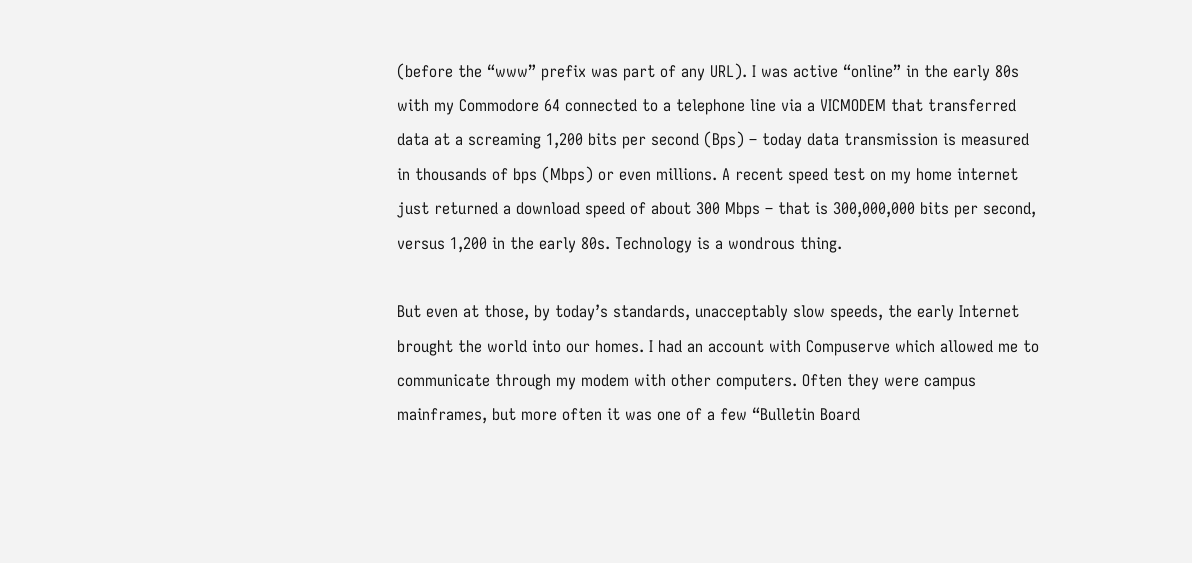(before the “www” prefix was part of any URL). I was active “online” in the early 80s with my Commodore 64 connected to a telephone line via a VICMODEM that transferred data at a screaming 1,200 bits per second (Bps) – today data transmission is measured in thousands of bps (Mbps) or even millions. A recent speed test on my home internet just returned a download speed of about 300 Mbps – that is 300,000,000 bits per second, versus 1,200 in the early 80s. Technology is a wondrous thing.

But even at those, by today’s standards, unacceptably slow speeds, the early Internet brought the world into our homes. I had an account with Compuserve which allowed me to communicate through my modem with other computers. Often they were campus mainframes, but more often it was one of a few “Bulletin Board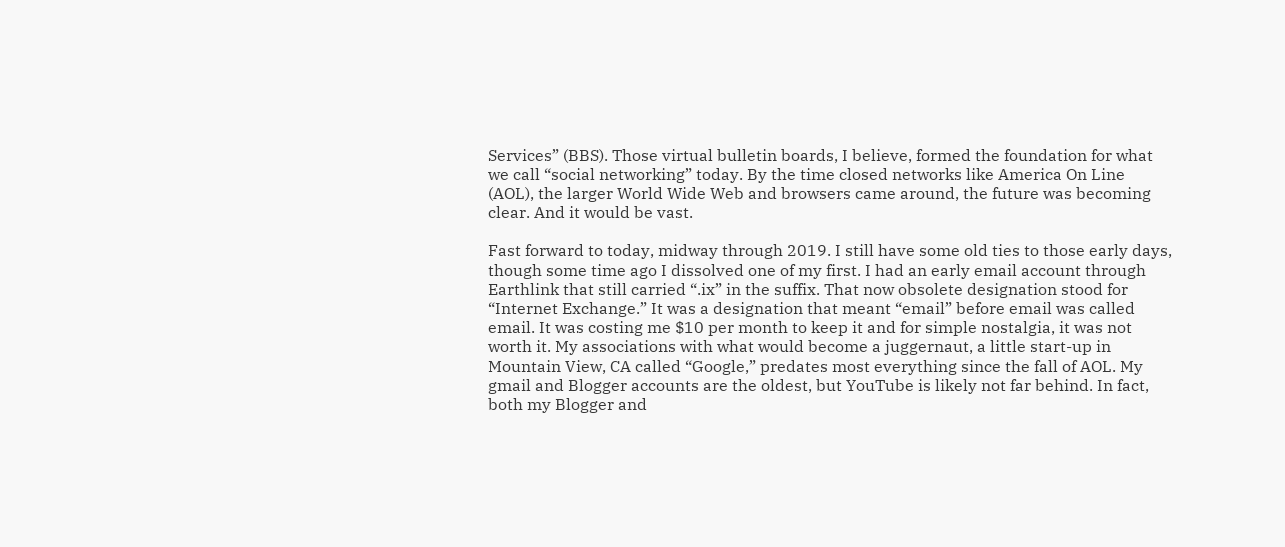Services” (BBS). Those virtual bulletin boards, I believe, formed the foundation for what we call “social networking” today. By the time closed networks like America On Line (AOL), the larger World Wide Web and browsers came around, the future was becoming clear. And it would be vast.

Fast forward to today, midway through 2019. I still have some old ties to those early days, though some time ago I dissolved one of my first. I had an early email account through Earthlink that still carried “.ix” in the suffix. That now obsolete designation stood for “Internet Exchange.” It was a designation that meant “email” before email was called email. It was costing me $10 per month to keep it and for simple nostalgia, it was not worth it. My associations with what would become a juggernaut, a little start-up in Mountain View, CA called “Google,” predates most everything since the fall of AOL. My gmail and Blogger accounts are the oldest, but YouTube is likely not far behind. In fact, both my Blogger and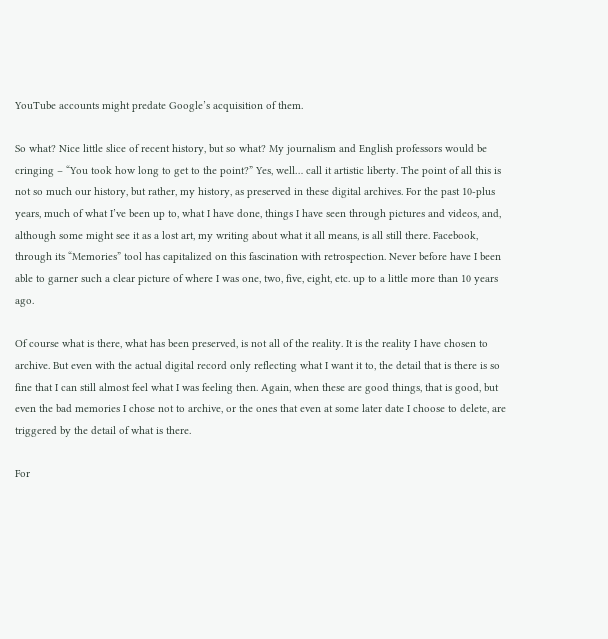YouTube accounts might predate Google’s acquisition of them.

So what? Nice little slice of recent history, but so what? My journalism and English professors would be cringing – “You took how long to get to the point?” Yes, well… call it artistic liberty. The point of all this is not so much our history, but rather, my history, as preserved in these digital archives. For the past 10-plus years, much of what I’ve been up to, what I have done, things I have seen through pictures and videos, and, although some might see it as a lost art, my writing about what it all means, is all still there. Facebook, through its “Memories” tool has capitalized on this fascination with retrospection. Never before have I been able to garner such a clear picture of where I was one, two, five, eight, etc. up to a little more than 10 years ago.

Of course what is there, what has been preserved, is not all of the reality. It is the reality I have chosen to archive. But even with the actual digital record only reflecting what I want it to, the detail that is there is so fine that I can still almost feel what I was feeling then. Again, when these are good things, that is good, but even the bad memories I chose not to archive, or the ones that even at some later date I choose to delete, are triggered by the detail of what is there.

For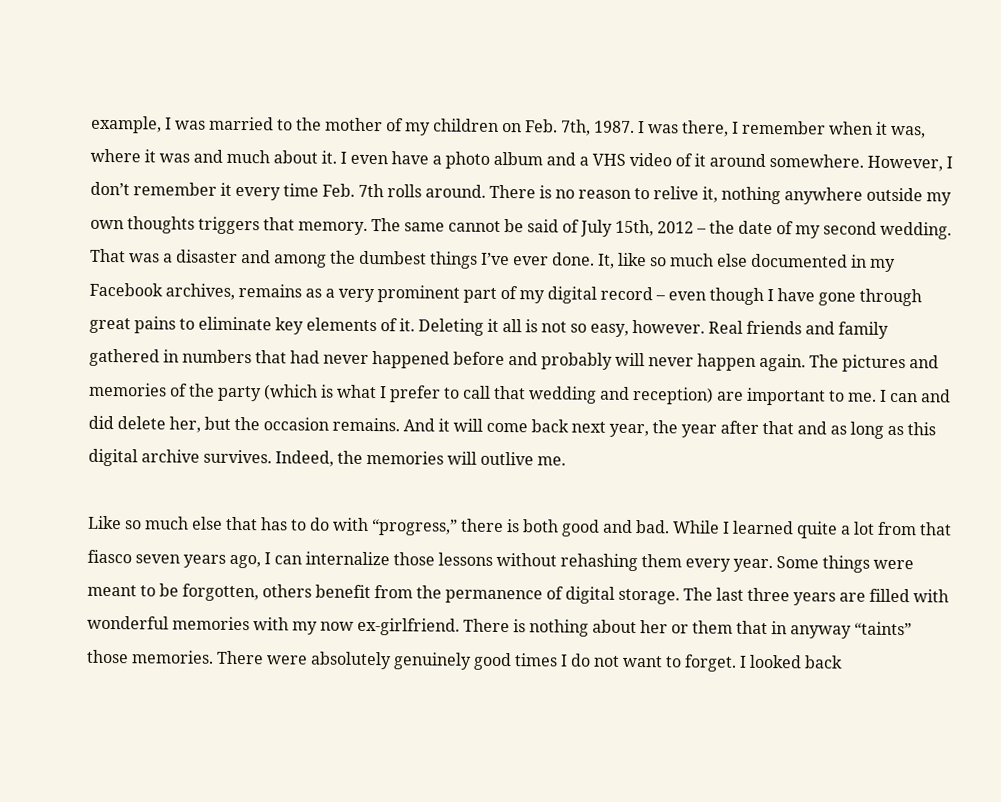example, I was married to the mother of my children on Feb. 7th, 1987. I was there, I remember when it was, where it was and much about it. I even have a photo album and a VHS video of it around somewhere. However, I don’t remember it every time Feb. 7th rolls around. There is no reason to relive it, nothing anywhere outside my own thoughts triggers that memory. The same cannot be said of July 15th, 2012 – the date of my second wedding. That was a disaster and among the dumbest things I’ve ever done. It, like so much else documented in my Facebook archives, remains as a very prominent part of my digital record – even though I have gone through great pains to eliminate key elements of it. Deleting it all is not so easy, however. Real friends and family gathered in numbers that had never happened before and probably will never happen again. The pictures and memories of the party (which is what I prefer to call that wedding and reception) are important to me. I can and did delete her, but the occasion remains. And it will come back next year, the year after that and as long as this digital archive survives. Indeed, the memories will outlive me.

Like so much else that has to do with “progress,” there is both good and bad. While I learned quite a lot from that fiasco seven years ago, I can internalize those lessons without rehashing them every year. Some things were meant to be forgotten, others benefit from the permanence of digital storage. The last three years are filled with wonderful memories with my now ex-girlfriend. There is nothing about her or them that in anyway “taints” those memories. There were absolutely genuinely good times I do not want to forget. I looked back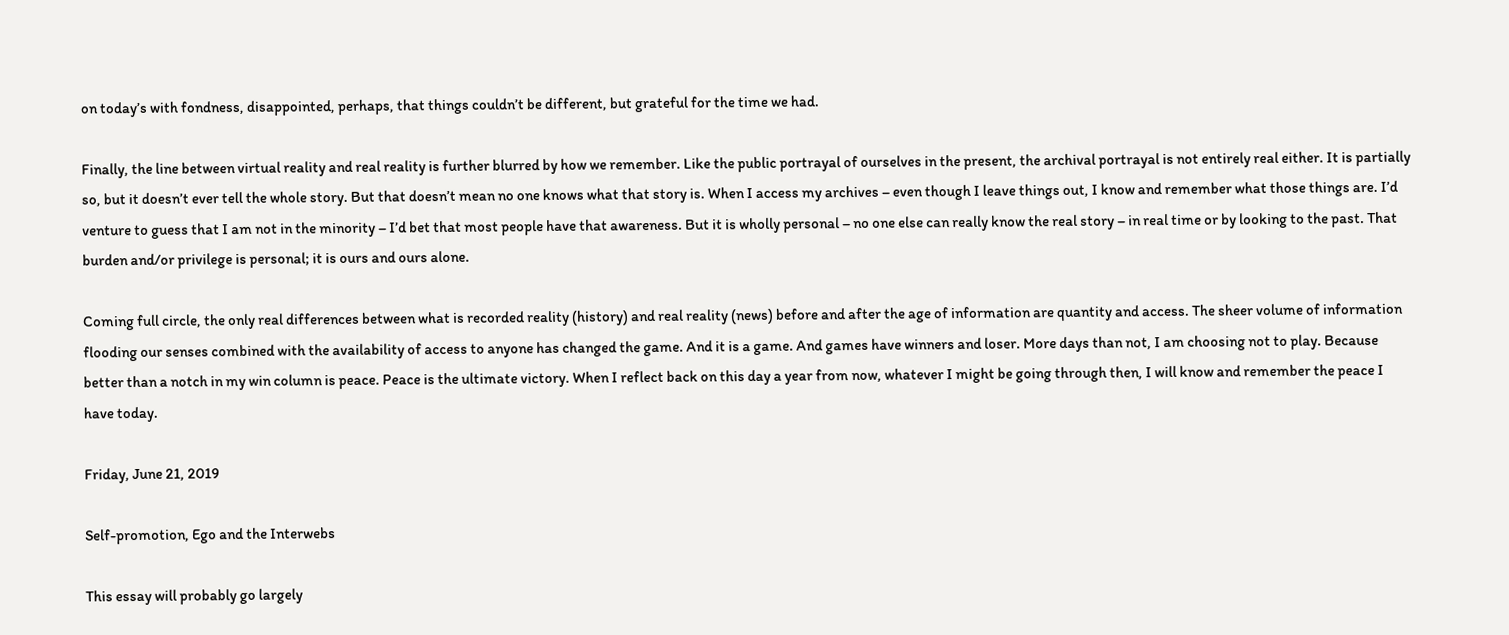on today’s with fondness, disappointed, perhaps, that things couldn’t be different, but grateful for the time we had.

Finally, the line between virtual reality and real reality is further blurred by how we remember. Like the public portrayal of ourselves in the present, the archival portrayal is not entirely real either. It is partially so, but it doesn’t ever tell the whole story. But that doesn’t mean no one knows what that story is. When I access my archives – even though I leave things out, I know and remember what those things are. I’d venture to guess that I am not in the minority – I’d bet that most people have that awareness. But it is wholly personal – no one else can really know the real story – in real time or by looking to the past. That burden and/or privilege is personal; it is ours and ours alone.

Coming full circle, the only real differences between what is recorded reality (history) and real reality (news) before and after the age of information are quantity and access. The sheer volume of information flooding our senses combined with the availability of access to anyone has changed the game. And it is a game. And games have winners and loser. More days than not, I am choosing not to play. Because better than a notch in my win column is peace. Peace is the ultimate victory. When I reflect back on this day a year from now, whatever I might be going through then, I will know and remember the peace I have today.

Friday, June 21, 2019

Self-promotion, Ego and the Interwebs

This essay will probably go largely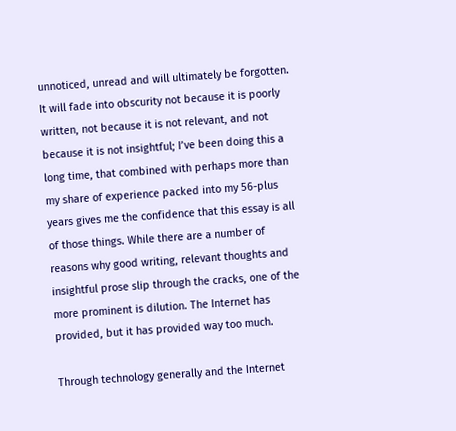unnoticed, unread and will ultimately be forgotten. It will fade into obscurity not because it is poorly written, not because it is not relevant, and not because it is not insightful; I’ve been doing this a long time, that combined with perhaps more than my share of experience packed into my 56-plus years gives me the confidence that this essay is all of those things. While there are a number of reasons why good writing, relevant thoughts and insightful prose slip through the cracks, one of the more prominent is dilution. The Internet has provided, but it has provided way too much.

Through technology generally and the Internet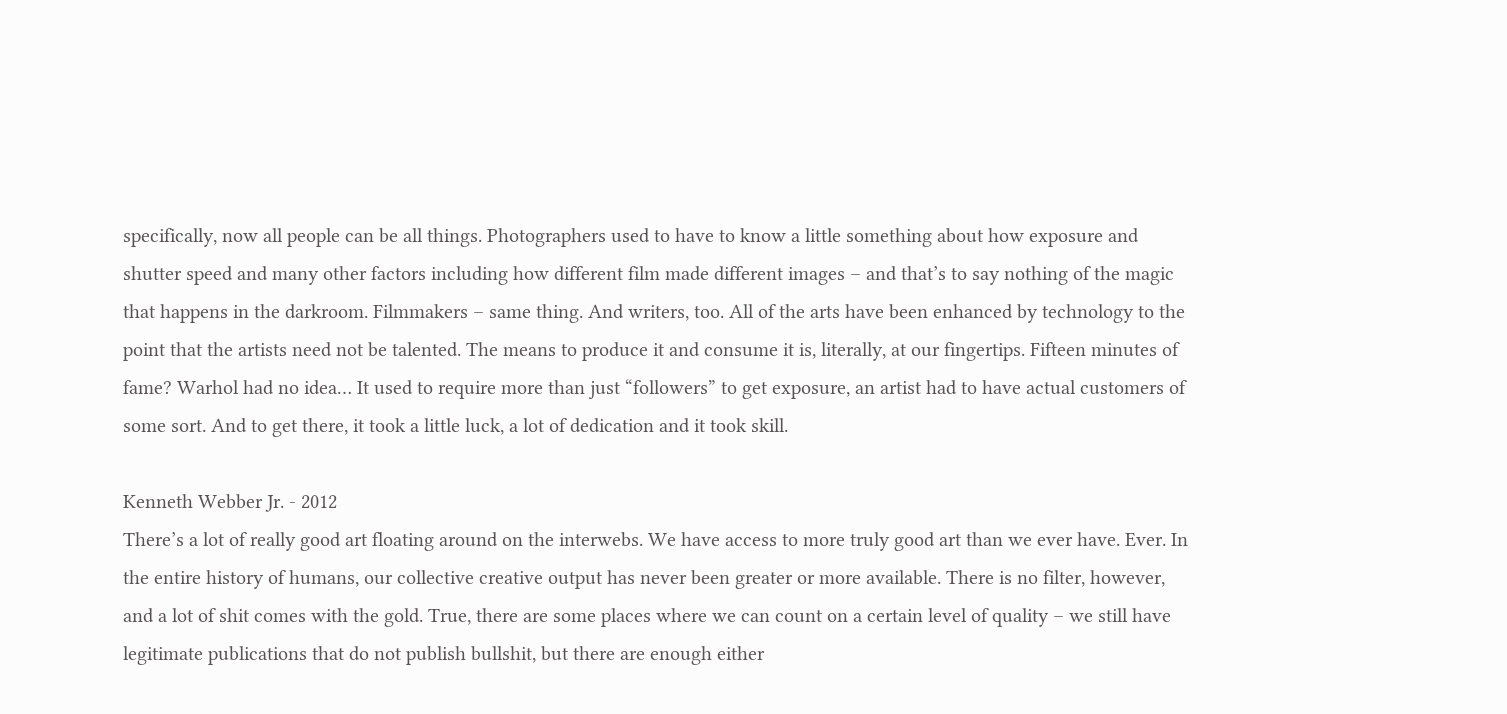specifically, now all people can be all things. Photographers used to have to know a little something about how exposure and shutter speed and many other factors including how different film made different images – and that’s to say nothing of the magic that happens in the darkroom. Filmmakers – same thing. And writers, too. All of the arts have been enhanced by technology to the point that the artists need not be talented. The means to produce it and consume it is, literally, at our fingertips. Fifteen minutes of fame? Warhol had no idea… It used to require more than just “followers” to get exposure, an artist had to have actual customers of some sort. And to get there, it took a little luck, a lot of dedication and it took skill.

Kenneth Webber Jr. - 2012
There’s a lot of really good art floating around on the interwebs. We have access to more truly good art than we ever have. Ever. In the entire history of humans, our collective creative output has never been greater or more available. There is no filter, however, and a lot of shit comes with the gold. True, there are some places where we can count on a certain level of quality – we still have legitimate publications that do not publish bullshit, but there are enough either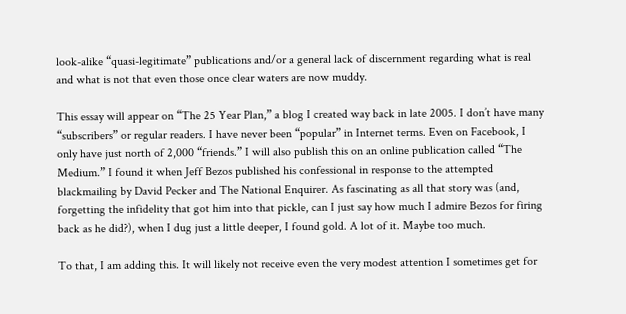look-alike “quasi-legitimate” publications and/or a general lack of discernment regarding what is real and what is not that even those once clear waters are now muddy.

This essay will appear on “The 25 Year Plan,” a blog I created way back in late 2005. I don’t have many “subscribers” or regular readers. I have never been “popular” in Internet terms. Even on Facebook, I only have just north of 2,000 “friends.” I will also publish this on an online publication called “The Medium.” I found it when Jeff Bezos published his confessional in response to the attempted blackmailing by David Pecker and The National Enquirer. As fascinating as all that story was (and, forgetting the infidelity that got him into that pickle, can I just say how much I admire Bezos for firing back as he did?), when I dug just a little deeper, I found gold. A lot of it. Maybe too much.

To that, I am adding this. It will likely not receive even the very modest attention I sometimes get for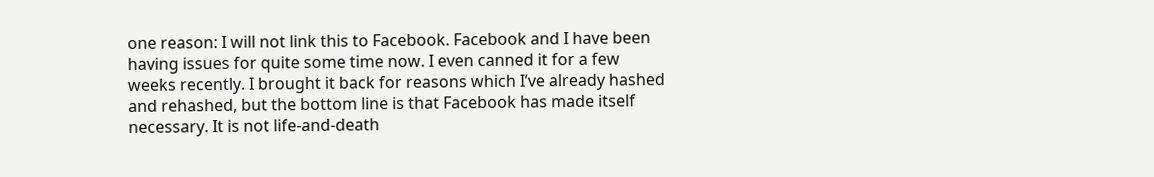one reason: I will not link this to Facebook. Facebook and I have been having issues for quite some time now. I even canned it for a few weeks recently. I brought it back for reasons which I’ve already hashed and rehashed, but the bottom line is that Facebook has made itself necessary. It is not life-and-death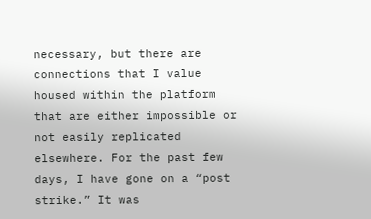necessary, but there are connections that I value housed within the platform that are either impossible or not easily replicated elsewhere. For the past few days, I have gone on a “post strike.” It was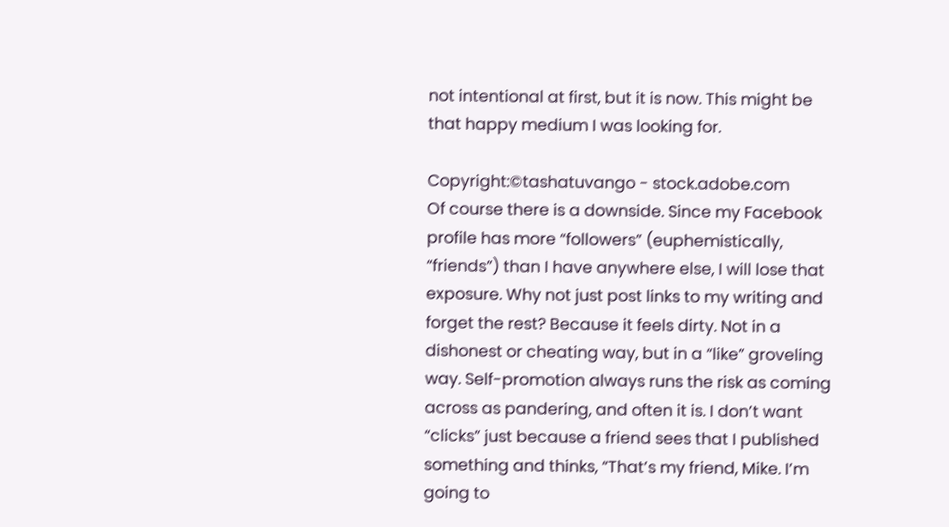not intentional at first, but it is now. This might be that happy medium I was looking for.

Copyright:©tashatuvango - stock.adobe.com
Of course there is a downside. Since my Facebook profile has more “followers” (euphemistically, “friends”) than I have anywhere else, I will lose that exposure. Why not just post links to my writing and forget the rest? Because it feels dirty. Not in a dishonest or cheating way, but in a “like” groveling way. Self-promotion always runs the risk as coming across as pandering, and often it is. I don’t want “clicks” just because a friend sees that I published something and thinks, “That’s my friend, Mike. I’m going to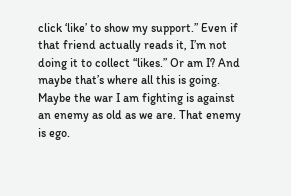click ‘like’ to show my support.” Even if that friend actually reads it, I’m not doing it to collect “likes.” Or am I? And maybe that’s where all this is going. Maybe the war I am fighting is against an enemy as old as we are. That enemy is ego.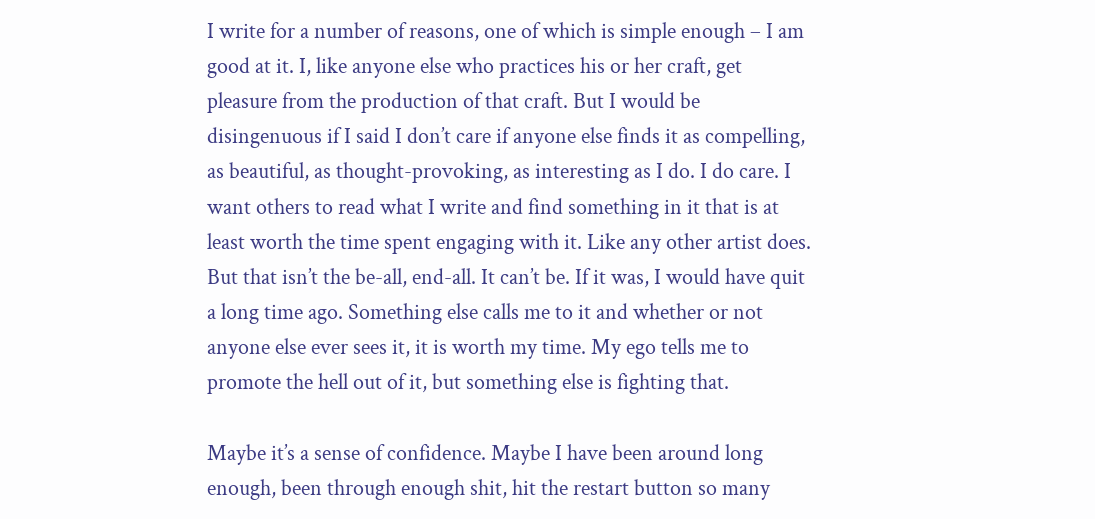I write for a number of reasons, one of which is simple enough – I am good at it. I, like anyone else who practices his or her craft, get pleasure from the production of that craft. But I would be disingenuous if I said I don’t care if anyone else finds it as compelling, as beautiful, as thought-provoking, as interesting as I do. I do care. I want others to read what I write and find something in it that is at least worth the time spent engaging with it. Like any other artist does. But that isn’t the be-all, end-all. It can’t be. If it was, I would have quit a long time ago. Something else calls me to it and whether or not anyone else ever sees it, it is worth my time. My ego tells me to promote the hell out of it, but something else is fighting that.

Maybe it’s a sense of confidence. Maybe I have been around long enough, been through enough shit, hit the restart button so many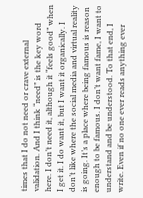times that I do not need or crave external validation. And I think “need” is the key word here. I don’t need it, although it “feels good” when I get it. I do want it, but I want it organically. I don’t like where the social media and virtual reality is going. It’s a place where being famous is reason enough to be famous. I don’t want fame, I want to understand and be understood. To that end, I write. Even if no one ever reads anything ever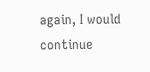again, I would continue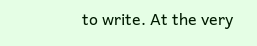to write. At the very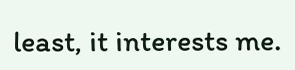least, it interests me.